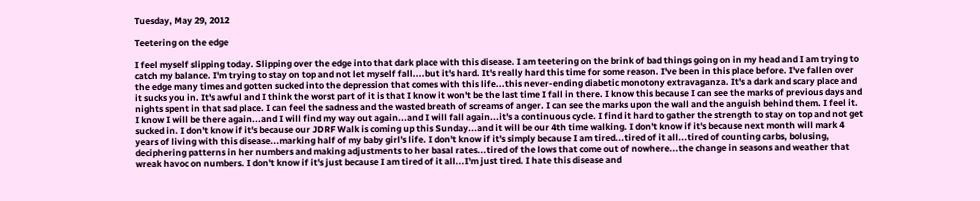Tuesday, May 29, 2012

Teetering on the edge

I feel myself slipping today. Slipping over the edge into that dark place with this disease. I am teetering on the brink of bad things going on in my head and I am trying to catch my balance. I'm trying to stay on top and not let myself fall....but it's hard. It's really hard this time for some reason. I've been in this place before. I've fallen over the edge many times and gotten sucked into the depression that comes with this life...this never-ending diabetic monotony extravaganza. It's a dark and scary place and it sucks you in. It's awful and I think the worst part of it is that I know it won't be the last time I fall in there. I know this because I can see the marks of previous days and nights spent in that sad place. I can feel the sadness and the wasted breath of screams of anger. I can see the marks upon the wall and the anguish behind them. I feel it. I know I will be there again...and I will find my way out again...and I will fall again...it's a continuous cycle. I find it hard to gather the strength to stay on top and not get sucked in. I don't know if it's because our JDRF Walk is coming up this Sunday...and it will be our 4th time walking. I don't know if it's because next month will mark 4 years of living with this disease...marking half of my baby girl's life. I don't know if it's simply because I am tired...tired of it all...tired of counting carbs, bolusing, deciphering patterns in her numbers and making adjustments to her basal rates...tired of the lows that come out of nowhere...the change in seasons and weather that wreak havoc on numbers. I don't know if it's just because I am tired of it all...I'm just tired. I hate this disease and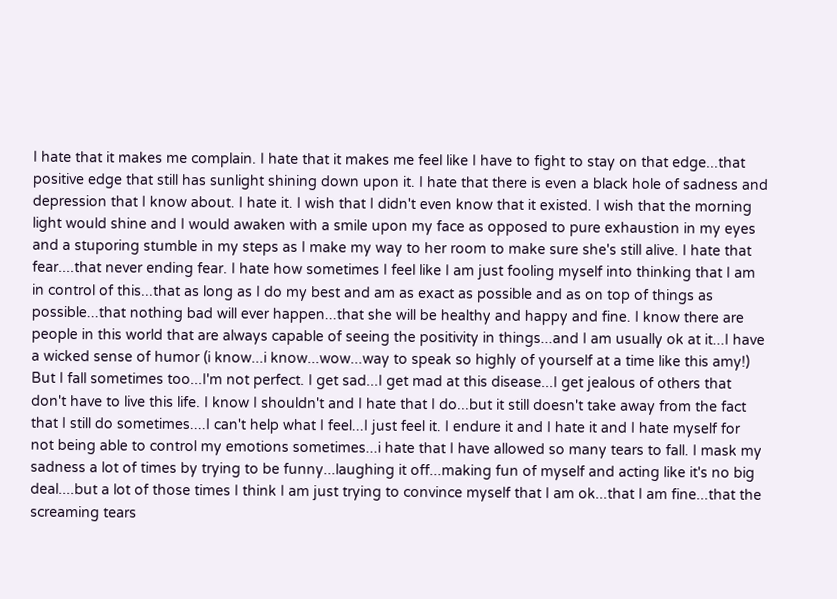I hate that it makes me complain. I hate that it makes me feel like I have to fight to stay on that edge...that positive edge that still has sunlight shining down upon it. I hate that there is even a black hole of sadness and depression that I know about. I hate it. I wish that I didn't even know that it existed. I wish that the morning light would shine and I would awaken with a smile upon my face as opposed to pure exhaustion in my eyes and a stuporing stumble in my steps as I make my way to her room to make sure she's still alive. I hate that fear....that never ending fear. I hate how sometimes I feel like I am just fooling myself into thinking that I am in control of this...that as long as I do my best and am as exact as possible and as on top of things as possible...that nothing bad will ever happen...that she will be healthy and happy and fine. I know there are people in this world that are always capable of seeing the positivity in things...and I am usually ok at it...I have a wicked sense of humor (i know...i know...wow...way to speak so highly of yourself at a time like this amy!) But I fall sometimes too...I'm not perfect. I get sad...I get mad at this disease...I get jealous of others that don't have to live this life. I know I shouldn't and I hate that I do...but it still doesn't take away from the fact that I still do sometimes....I can't help what I feel...I just feel it. I endure it and I hate it and I hate myself for not being able to control my emotions sometimes...i hate that I have allowed so many tears to fall. I mask my sadness a lot of times by trying to be funny...laughing it off...making fun of myself and acting like it's no big deal....but a lot of those times I think I am just trying to convince myself that I am ok...that I am fine...that the screaming tears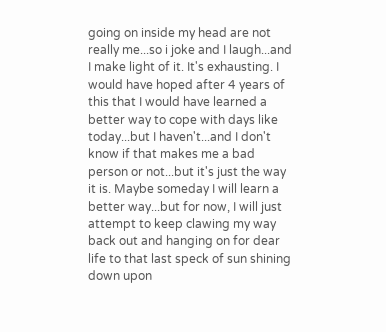going on inside my head are not really me...so i joke and I laugh...and I make light of it. It's exhausting. I would have hoped after 4 years of this that I would have learned a better way to cope with days like today...but I haven't...and I don't know if that makes me a bad person or not...but it's just the way it is. Maybe someday I will learn a better way...but for now, I will just attempt to keep clawing my way back out and hanging on for dear life to that last speck of sun shining down upon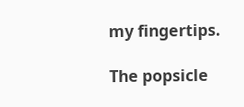my fingertips.

The popsicle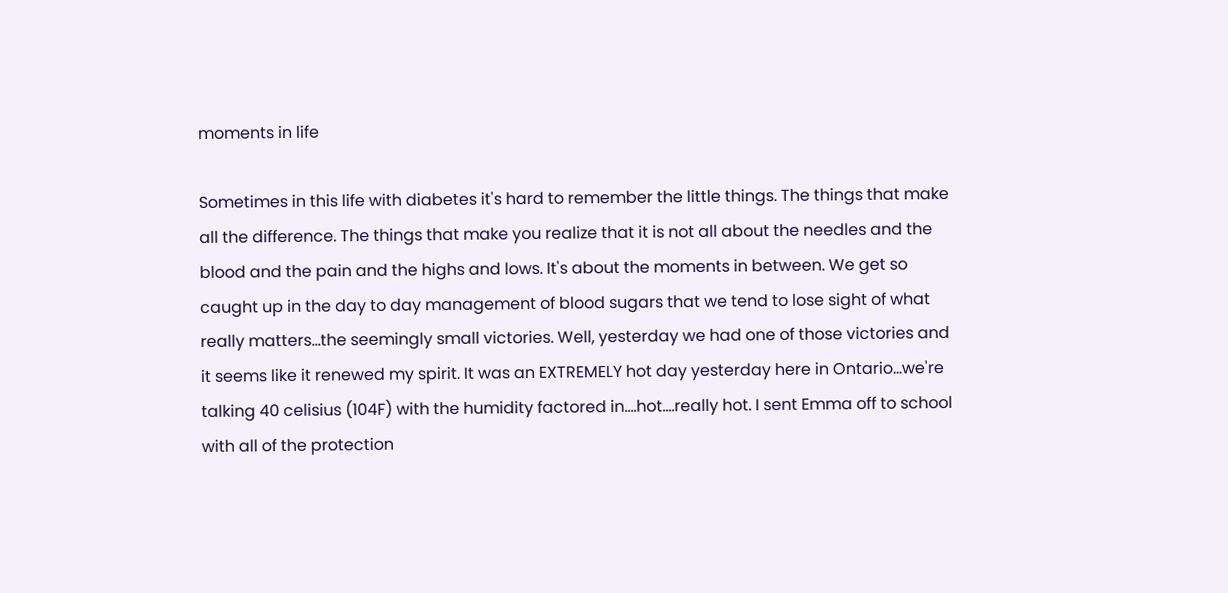moments in life

Sometimes in this life with diabetes it's hard to remember the little things. The things that make all the difference. The things that make you realize that it is not all about the needles and the blood and the pain and the highs and lows. It's about the moments in between. We get so caught up in the day to day management of blood sugars that we tend to lose sight of what really matters...the seemingly small victories. Well, yesterday we had one of those victories and it seems like it renewed my spirit. It was an EXTREMELY hot day yesterday here in Ontario...we're talking 40 celisius (104F) with the humidity factored in....hot....really hot. I sent Emma off to school with all of the protection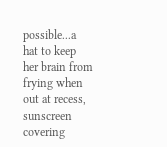possible...a hat to keep her brain from frying when out at recess, sunscreen covering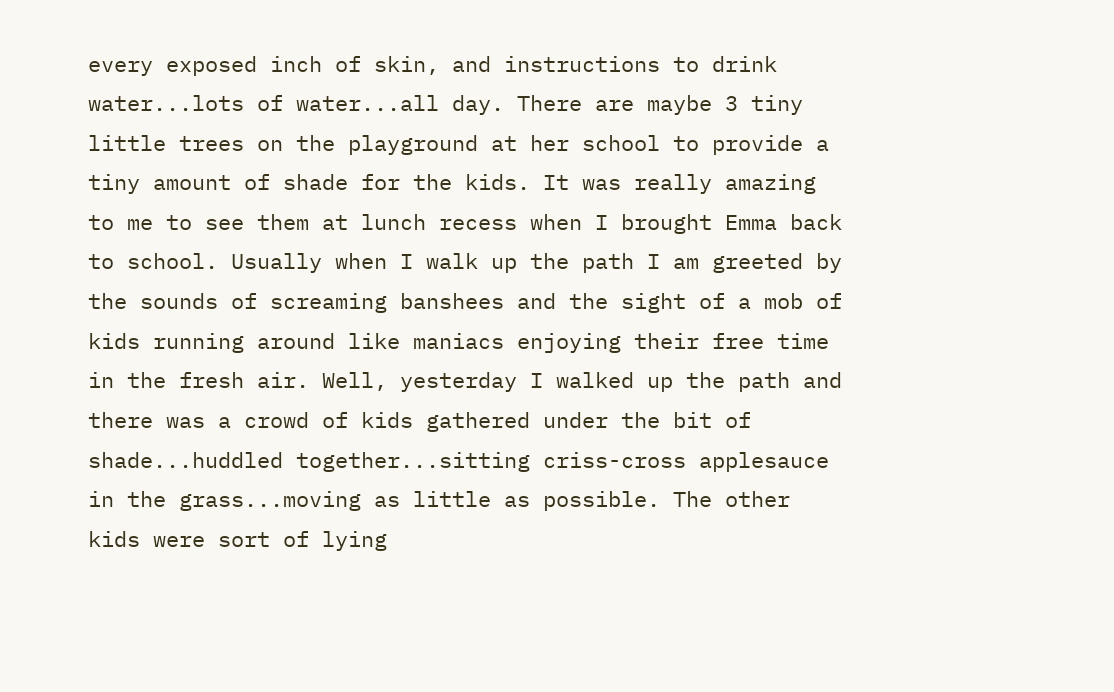every exposed inch of skin, and instructions to drink water...lots of water...all day. There are maybe 3 tiny little trees on the playground at her school to provide a tiny amount of shade for the kids. It was really amazing to me to see them at lunch recess when I brought Emma back to school. Usually when I walk up the path I am greeted by the sounds of screaming banshees and the sight of a mob of kids running around like maniacs enjoying their free time in the fresh air. Well, yesterday I walked up the path and there was a crowd of kids gathered under the bit of shade...huddled together...sitting criss-cross applesauce in the grass...moving as little as possible. The other kids were sort of lying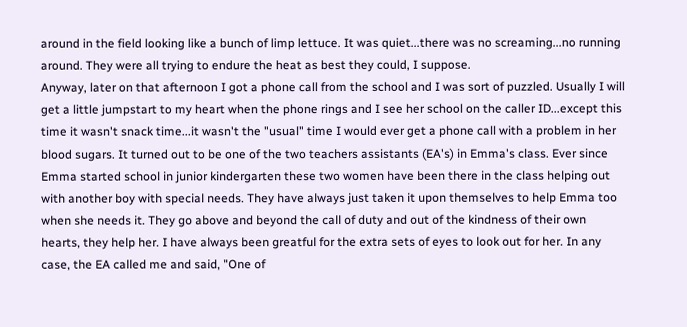around in the field looking like a bunch of limp lettuce. It was quiet...there was no screaming...no running around. They were all trying to endure the heat as best they could, I suppose.
Anyway, later on that afternoon I got a phone call from the school and I was sort of puzzled. Usually I will get a little jumpstart to my heart when the phone rings and I see her school on the caller ID...except this time it wasn't snack time...it wasn't the "usual" time I would ever get a phone call with a problem in her blood sugars. It turned out to be one of the two teachers assistants (EA's) in Emma's class. Ever since Emma started school in junior kindergarten these two women have been there in the class helping out with another boy with special needs. They have always just taken it upon themselves to help Emma too when she needs it. They go above and beyond the call of duty and out of the kindness of their own hearts, they help her. I have always been greatful for the extra sets of eyes to look out for her. In any case, the EA called me and said, "One of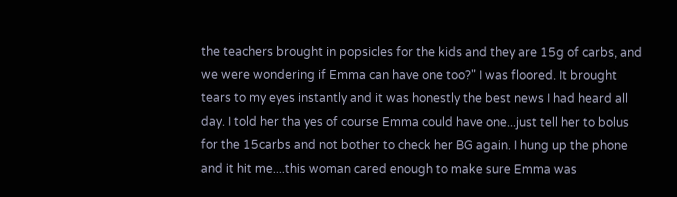the teachers brought in popsicles for the kids and they are 15g of carbs, and we were wondering if Emma can have one too?" I was floored. It brought tears to my eyes instantly and it was honestly the best news I had heard all day. I told her tha yes of course Emma could have one...just tell her to bolus for the 15carbs and not bother to check her BG again. I hung up the phone and it hit me....this woman cared enough to make sure Emma was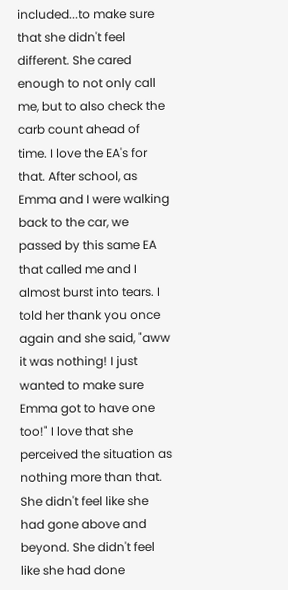included...to make sure that she didn't feel different. She cared enough to not only call me, but to also check the carb count ahead of time. I love the EA's for that. After school, as Emma and I were walking back to the car, we passed by this same EA that called me and I almost burst into tears. I told her thank you once again and she said, "aww it was nothing! I just wanted to make sure Emma got to have one too!" I love that she perceived the situation as nothing more than that. She didn't feel like she had gone above and beyond. She didn't feel like she had done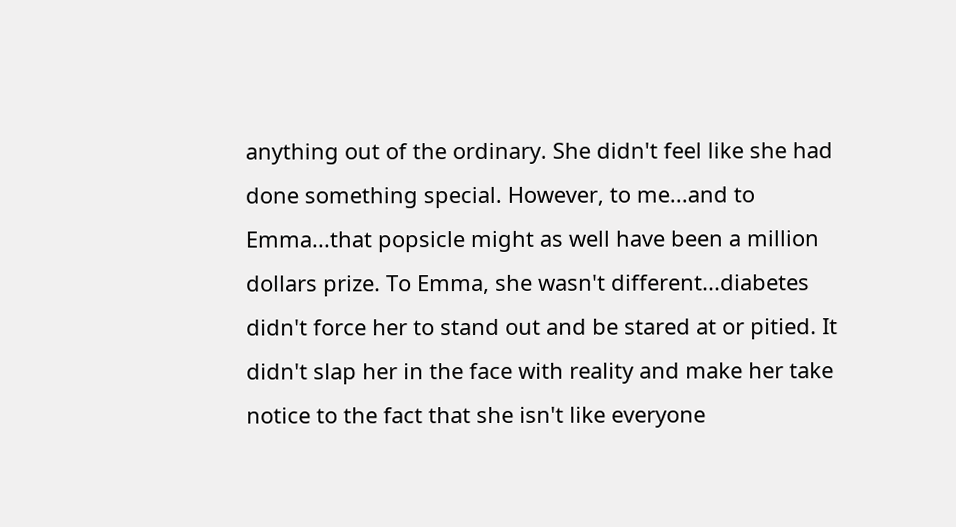anything out of the ordinary. She didn't feel like she had done something special. However, to me...and to Emma...that popsicle might as well have been a million dollars prize. To Emma, she wasn't different...diabetes didn't force her to stand out and be stared at or pitied. It didn't slap her in the face with reality and make her take notice to the fact that she isn't like everyone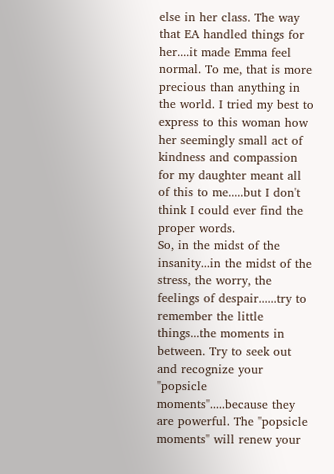else in her class. The way that EA handled things for her....it made Emma feel normal. To me, that is more precious than anything in the world. I tried my best to express to this woman how her seemingly small act of kindness and compassion for my daughter meant all of this to me.....but I don't think I could ever find the proper words.
So, in the midst of the insanity...in the midst of the stress, the worry, the feelings of despair......try to remember the little things...the moments in between. Try to seek out and recognize your "popsicle moments".....because they are powerful. The "popsicle moments" will renew your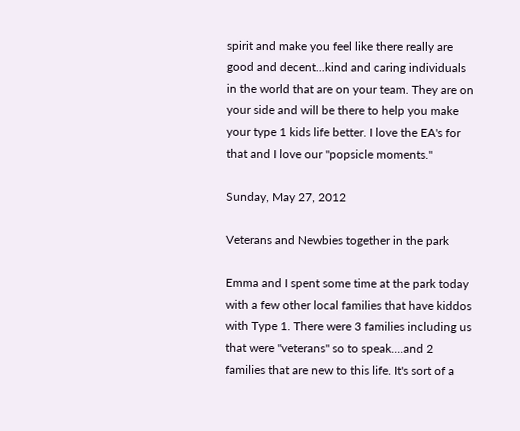spirit and make you feel like there really are good and decent...kind and caring individuals in the world that are on your team. They are on your side and will be there to help you make your type 1 kids life better. I love the EA's for that and I love our "popsicle moments."

Sunday, May 27, 2012

Veterans and Newbies together in the park

Emma and I spent some time at the park today with a few other local families that have kiddos with Type 1. There were 3 families including us that were "veterans" so to speak....and 2 families that are new to this life. It's sort of a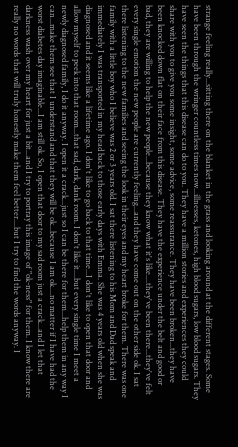strange feeling really...sitting there on the blanket in the grass and looking around at the different stages. Some have been through the wringer countless times now...illnesses, ketones, high blood sugars, low blood sugars. They have seen the things that this disease can do to you. They have a million stories and experiences they could share with you to give you some insight, some advice, some reassurance. They have been broken...they have been knocked down flat on their face from this disease. They have the experience under the belt and good or bad, they are willing to help the new people...because they know what it's like....they've been there...they've felt every single emotion the new people are currently feeling...and they have come out on the other side ok. I sat there listening to the new families and seeing the look in their eyes and my heart broke for them. There was one family with a little boy who I believe was 2 or 3 years old. I sat there listening to his Mom and Dad speak and immediately I was transported in my head back to those early days with Emma. She was 4 years old when she was diagnosed and it seems like a lifetime ago. I don't like to go back to that time...I don't like to open that door and allow myself to peek into that room...that sad, dark, dank room. I don't like it....but every single time I meet a newly diagnosed family, I do it anyway. I open it a crack...just so I can be there for them...help them in any way I can...make them see that I understand and that they will be ok...because I am ok....no matter if I have had the worst diabetes day imaginable...I am still ok. So, I open that door to my sad room just a crack...and I let that darkness wash over my heart for just a bit...and I try to portray this image of "ok-ness" for them. I know there are really no words that will truly honestly make them feel better....but I try to find the words anyway. I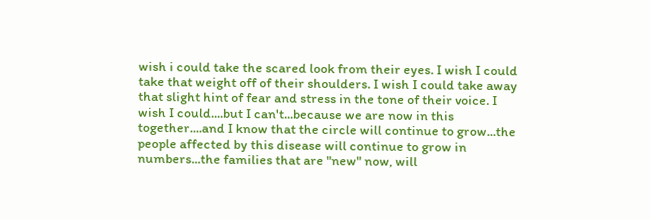wish i could take the scared look from their eyes. I wish I could take that weight off of their shoulders. I wish I could take away that slight hint of fear and stress in the tone of their voice. I wish I could....but I can't...because we are now in this together....and I know that the circle will continue to grow...the people affected by this disease will continue to grow in numbers...the families that are "new" now, will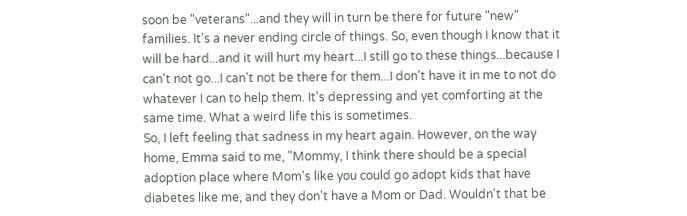soon be "veterans"...and they will in turn be there for future "new" families. It's a never ending circle of things. So, even though I know that it will be hard...and it will hurt my heart...I still go to these things...because I can't not go...I can't not be there for them...I don't have it in me to not do whatever I can to help them. It's depressing and yet comforting at the same time. What a weird life this is sometimes.
So, I left feeling that sadness in my heart again. However, on the way home, Emma said to me, "Mommy, I think there should be a special adoption place where Mom's like you could go adopt kids that have diabetes like me, and they don't have a Mom or Dad. Wouldn't that be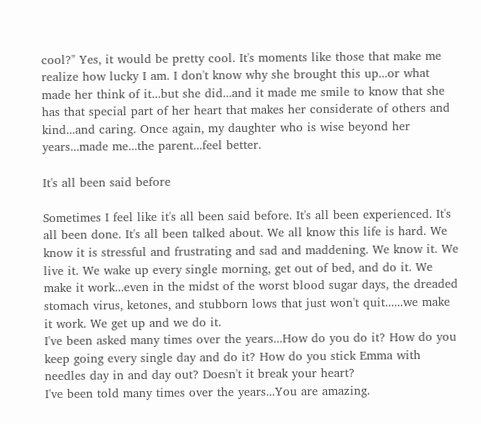cool?" Yes, it would be pretty cool. It's moments like those that make me realize how lucky I am. I don't know why she brought this up...or what made her think of it...but she did...and it made me smile to know that she has that special part of her heart that makes her considerate of others and kind...and caring. Once again, my daughter who is wise beyond her years...made me...the parent...feel better.

It's all been said before

Sometimes I feel like it's all been said before. It's all been experienced. It's all been done. It's all been talked about. We all know this life is hard. We know it is stressful and frustrating and sad and maddening. We know it. We live it. We wake up every single morning, get out of bed, and do it. We make it work...even in the midst of the worst blood sugar days, the dreaded stomach virus, ketones, and stubborn lows that just won't quit......we make it work. We get up and we do it.
I've been asked many times over the years...How do you do it? How do you keep going every single day and do it? How do you stick Emma with needles day in and day out? Doesn't it break your heart?
I've been told many times over the years...You are amazing.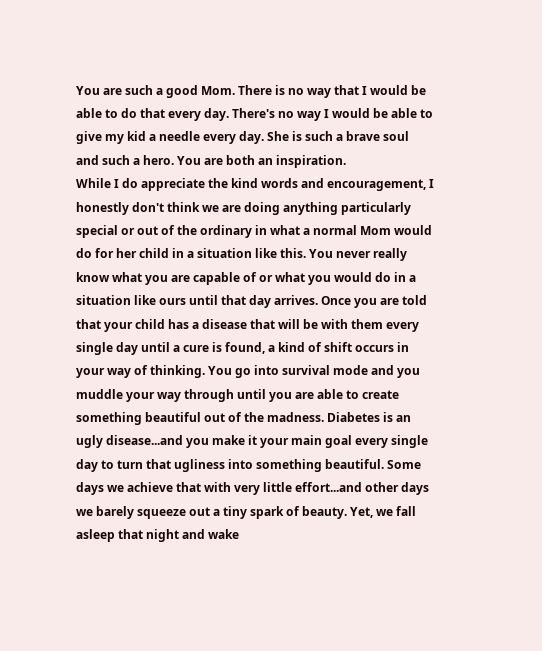You are such a good Mom. There is no way that I would be able to do that every day. There's no way I would be able to give my kid a needle every day. She is such a brave soul and such a hero. You are both an inspiration.
While I do appreciate the kind words and encouragement, I honestly don't think we are doing anything particularly special or out of the ordinary in what a normal Mom would do for her child in a situation like this. You never really know what you are capable of or what you would do in a situation like ours until that day arrives. Once you are told that your child has a disease that will be with them every single day until a cure is found, a kind of shift occurs in your way of thinking. You go into survival mode and you muddle your way through until you are able to create something beautiful out of the madness. Diabetes is an ugly disease...and you make it your main goal every single day to turn that ugliness into something beautiful. Some days we achieve that with very little effort...and other days we barely squeeze out a tiny spark of beauty. Yet, we fall asleep that night and wake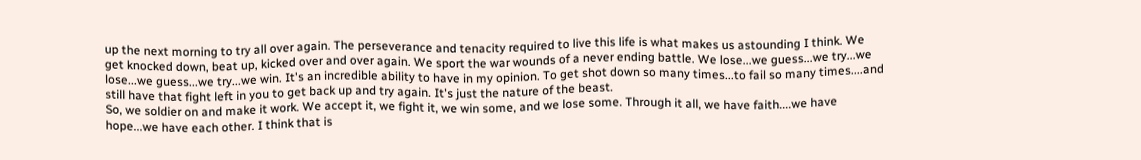up the next morning to try all over again. The perseverance and tenacity required to live this life is what makes us astounding I think. We get knocked down, beat up, kicked over and over again. We sport the war wounds of a never ending battle. We lose...we guess...we try...we lose...we guess...we try...we win. It's an incredible ability to have in my opinion. To get shot down so many times...to fail so many times....and still have that fight left in you to get back up and try again. It's just the nature of the beast.
So, we soldier on and make it work. We accept it, we fight it, we win some, and we lose some. Through it all, we have faith....we have hope...we have each other. I think that is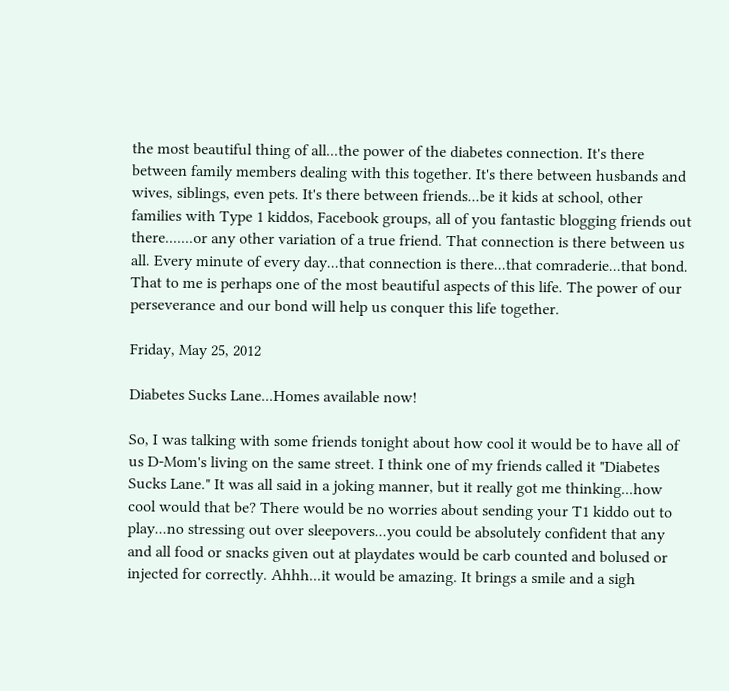the most beautiful thing of all...the power of the diabetes connection. It's there between family members dealing with this together. It's there between husbands and wives, siblings, even pets. It's there between friends...be it kids at school, other families with Type 1 kiddos, Facebook groups, all of you fantastic blogging friends out there.......or any other variation of a true friend. That connection is there between us all. Every minute of every day...that connection is there...that comraderie...that bond. That to me is perhaps one of the most beautiful aspects of this life. The power of our perseverance and our bond will help us conquer this life together.

Friday, May 25, 2012

Diabetes Sucks Lane...Homes available now!

So, I was talking with some friends tonight about how cool it would be to have all of us D-Mom's living on the same street. I think one of my friends called it "Diabetes Sucks Lane." It was all said in a joking manner, but it really got me thinking...how cool would that be? There would be no worries about sending your T1 kiddo out to play...no stressing out over sleepovers...you could be absolutely confident that any and all food or snacks given out at playdates would be carb counted and bolused or injected for correctly. Ahhh...it would be amazing. It brings a smile and a sigh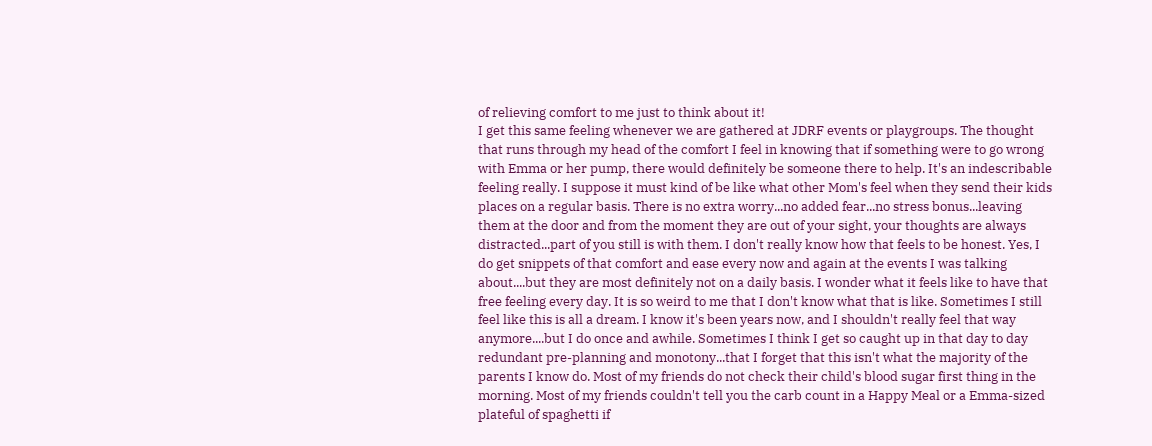of relieving comfort to me just to think about it!
I get this same feeling whenever we are gathered at JDRF events or playgroups. The thought that runs through my head of the comfort I feel in knowing that if something were to go wrong with Emma or her pump, there would definitely be someone there to help. It's an indescribable feeling really. I suppose it must kind of be like what other Mom's feel when they send their kids places on a regular basis. There is no extra worry...no added fear...no stress bonus...leaving them at the door and from the moment they are out of your sight, your thoughts are always distracted...part of you still is with them. I don't really know how that feels to be honest. Yes, I do get snippets of that comfort and ease every now and again at the events I was talking about....but they are most definitely not on a daily basis. I wonder what it feels like to have that free feeling every day. It is so weird to me that I don't know what that is like. Sometimes I still feel like this is all a dream. I know it's been years now, and I shouldn't really feel that way anymore....but I do once and awhile. Sometimes I think I get so caught up in that day to day redundant pre-planning and monotony...that I forget that this isn't what the majority of the parents I know do. Most of my friends do not check their child's blood sugar first thing in the morning. Most of my friends couldn't tell you the carb count in a Happy Meal or a Emma-sized plateful of spaghetti if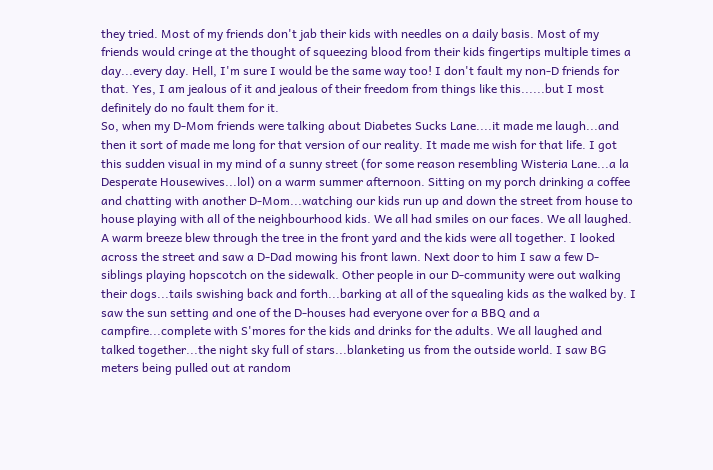they tried. Most of my friends don't jab their kids with needles on a daily basis. Most of my friends would cringe at the thought of squeezing blood from their kids fingertips multiple times a day...every day. Hell, I'm sure I would be the same way too! I don't fault my non-D friends for that. Yes, I am jealous of it and jealous of their freedom from things like this......but I most definitely do no fault them for it.
So, when my D-Mom friends were talking about Diabetes Sucks Lane....it made me laugh...and then it sort of made me long for that version of our reality. It made me wish for that life. I got this sudden visual in my mind of a sunny street (for some reason resembling Wisteria Lane...a la Desperate Housewives...lol) on a warm summer afternoon. Sitting on my porch drinking a coffee and chatting with another D-Mom...watching our kids run up and down the street from house to house playing with all of the neighbourhood kids. We all had smiles on our faces. We all laughed. A warm breeze blew through the tree in the front yard and the kids were all together. I looked across the street and saw a D-Dad mowing his front lawn. Next door to him I saw a few D-siblings playing hopscotch on the sidewalk. Other people in our D-community were out walking their dogs...tails swishing back and forth...barking at all of the squealing kids as the walked by. I saw the sun setting and one of the D-houses had everyone over for a BBQ and a campfire...complete with S'mores for the kids and drinks for the adults. We all laughed and talked together...the night sky full of stars...blanketing us from the outside world. I saw BG meters being pulled out at random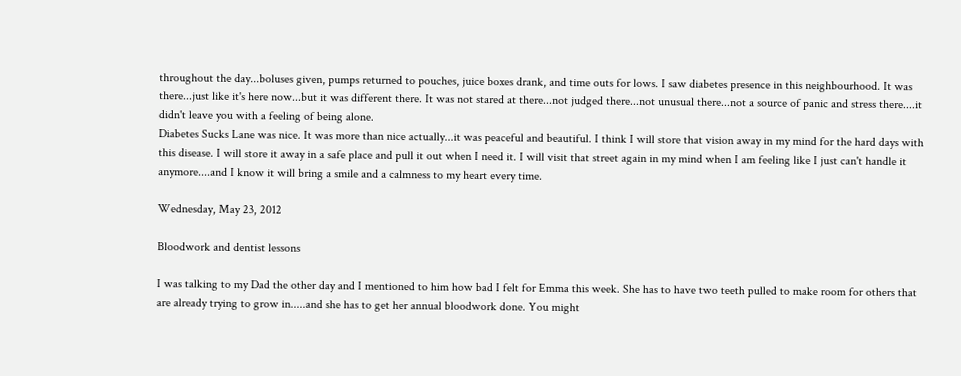throughout the day...boluses given, pumps returned to pouches, juice boxes drank, and time outs for lows. I saw diabetes presence in this neighbourhood. It was there...just like it's here now...but it was different there. It was not stared at there...not judged there...not unusual there...not a source of panic and stress there....it didn't leave you with a feeling of being alone.
Diabetes Sucks Lane was nice. It was more than nice actually...it was peaceful and beautiful. I think I will store that vision away in my mind for the hard days with this disease. I will store it away in a safe place and pull it out when I need it. I will visit that street again in my mind when I am feeling like I just can't handle it anymore....and I know it will bring a smile and a calmness to my heart every time.

Wednesday, May 23, 2012

Bloodwork and dentist lessons

I was talking to my Dad the other day and I mentioned to him how bad I felt for Emma this week. She has to have two teeth pulled to make room for others that are already trying to grow in.....and she has to get her annual bloodwork done. You might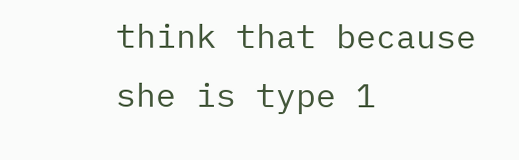think that because she is type 1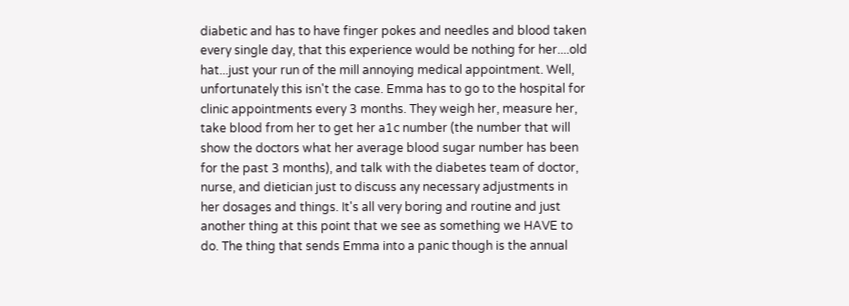diabetic and has to have finger pokes and needles and blood taken every single day, that this experience would be nothing for her....old hat...just your run of the mill annoying medical appointment. Well, unfortunately this isn't the case. Emma has to go to the hospital for clinic appointments every 3 months. They weigh her, measure her, take blood from her to get her a1c number (the number that will show the doctors what her average blood sugar number has been for the past 3 months), and talk with the diabetes team of doctor, nurse, and dietician just to discuss any necessary adjustments in her dosages and things. It's all very boring and routine and just another thing at this point that we see as something we HAVE to do. The thing that sends Emma into a panic though is the annual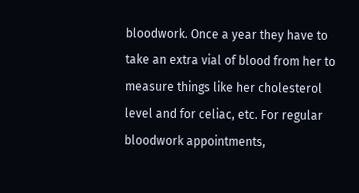bloodwork. Once a year they have to take an extra vial of blood from her to measure things like her cholesterol level and for celiac, etc. For regular bloodwork appointments,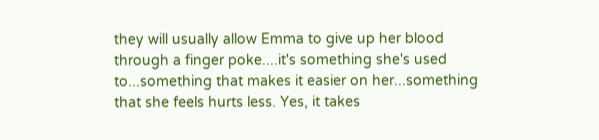they will usually allow Emma to give up her blood through a finger poke....it's something she's used to...something that makes it easier on her...something that she feels hurts less. Yes, it takes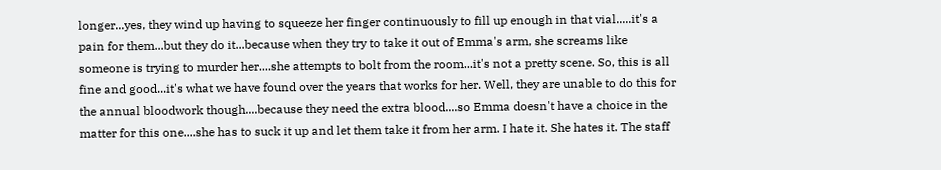longer...yes, they wind up having to squeeze her finger continuously to fill up enough in that vial.....it's a pain for them...but they do it...because when they try to take it out of Emma's arm, she screams like someone is trying to murder her....she attempts to bolt from the room...it's not a pretty scene. So, this is all fine and good...it's what we have found over the years that works for her. Well, they are unable to do this for the annual bloodwork though....because they need the extra blood....so Emma doesn't have a choice in the matter for this one....she has to suck it up and let them take it from her arm. I hate it. She hates it. The staff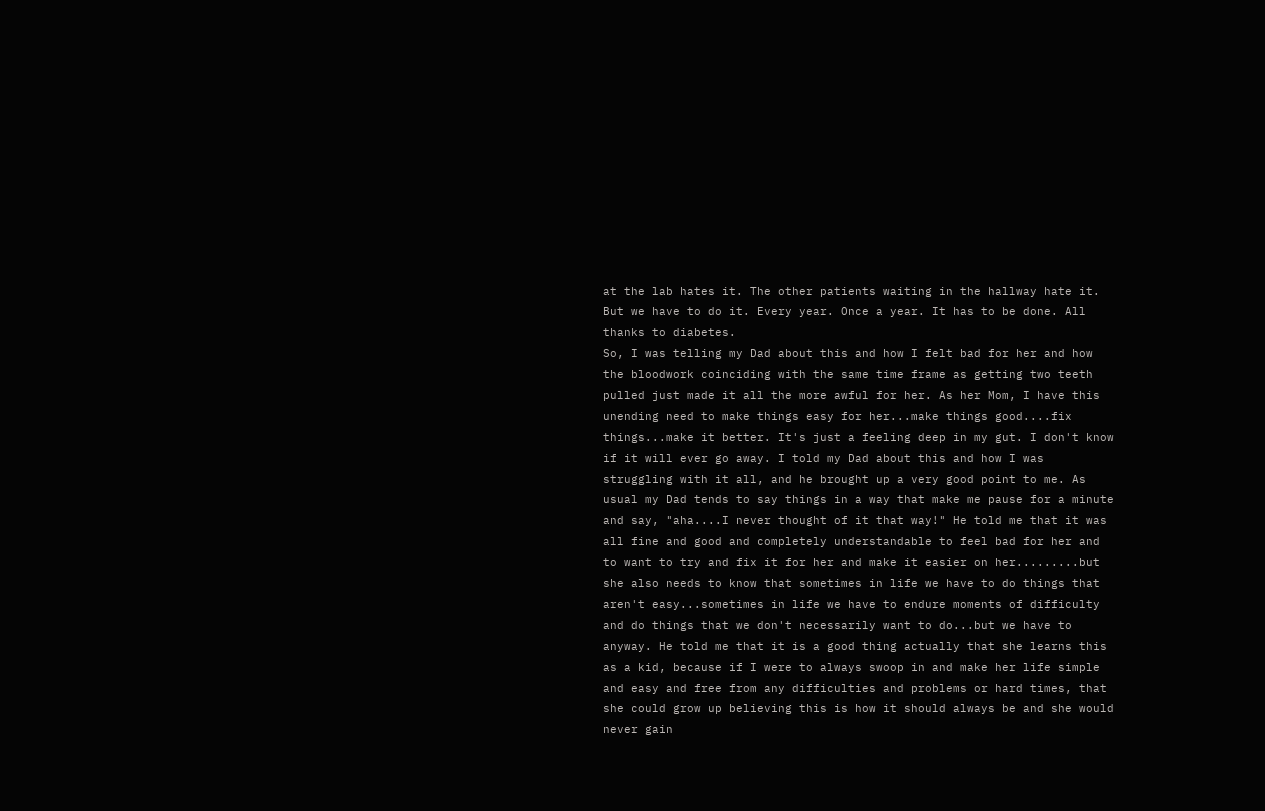at the lab hates it. The other patients waiting in the hallway hate it. But we have to do it. Every year. Once a year. It has to be done. All thanks to diabetes.
So, I was telling my Dad about this and how I felt bad for her and how the bloodwork coinciding with the same time frame as getting two teeth pulled just made it all the more awful for her. As her Mom, I have this unending need to make things easy for her...make things good....fix things...make it better. It's just a feeling deep in my gut. I don't know if it will ever go away. I told my Dad about this and how I was struggling with it all, and he brought up a very good point to me. As usual my Dad tends to say things in a way that make me pause for a minute and say, "aha....I never thought of it that way!" He told me that it was all fine and good and completely understandable to feel bad for her and to want to try and fix it for her and make it easier on her.........but she also needs to know that sometimes in life we have to do things that aren't easy...sometimes in life we have to endure moments of difficulty and do things that we don't necessarily want to do...but we have to anyway. He told me that it is a good thing actually that she learns this as a kid, because if I were to always swoop in and make her life simple and easy and free from any difficulties and problems or hard times, that she could grow up believing this is how it should always be and she would never gain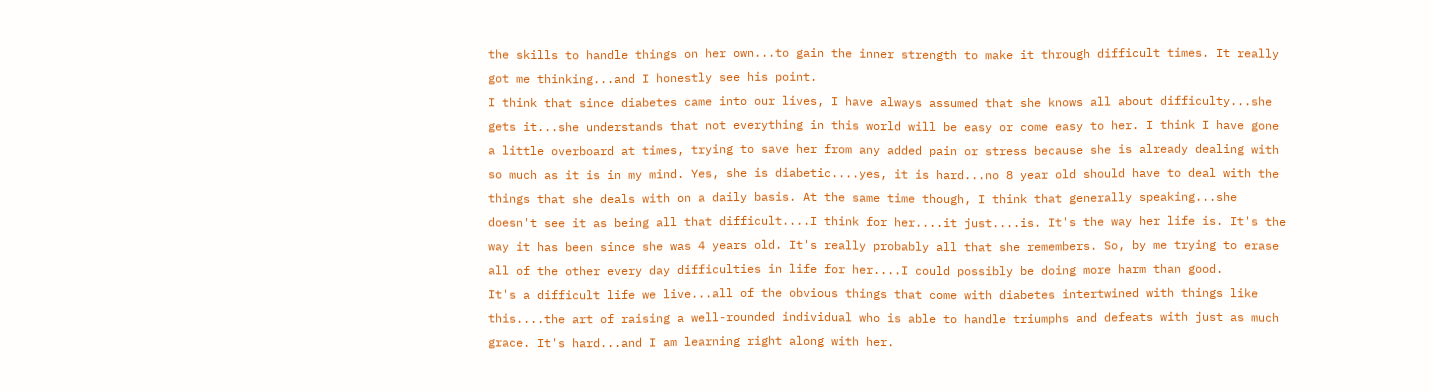the skills to handle things on her own...to gain the inner strength to make it through difficult times. It really got me thinking...and I honestly see his point.
I think that since diabetes came into our lives, I have always assumed that she knows all about difficulty...she gets it...she understands that not everything in this world will be easy or come easy to her. I think I have gone a little overboard at times, trying to save her from any added pain or stress because she is already dealing with so much as it is in my mind. Yes, she is diabetic....yes, it is hard...no 8 year old should have to deal with the things that she deals with on a daily basis. At the same time though, I think that generally speaking...she doesn't see it as being all that difficult....I think for her....it just....is. It's the way her life is. It's the way it has been since she was 4 years old. It's really probably all that she remembers. So, by me trying to erase all of the other every day difficulties in life for her....I could possibly be doing more harm than good.
It's a difficult life we live...all of the obvious things that come with diabetes intertwined with things like this....the art of raising a well-rounded individual who is able to handle triumphs and defeats with just as much grace. It's hard...and I am learning right along with her.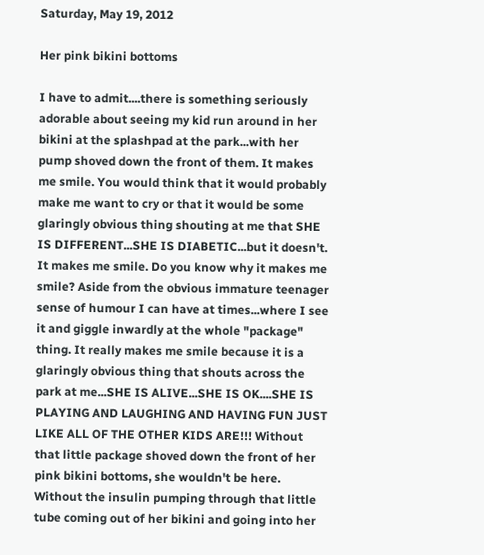Saturday, May 19, 2012

Her pink bikini bottoms

I have to admit....there is something seriously adorable about seeing my kid run around in her bikini at the splashpad at the park...with her pump shoved down the front of them. It makes me smile. You would think that it would probably make me want to cry or that it would be some glaringly obvious thing shouting at me that SHE IS DIFFERENT...SHE IS DIABETIC...but it doesn't. It makes me smile. Do you know why it makes me smile? Aside from the obvious immature teenager sense of humour I can have at times...where I see it and giggle inwardly at the whole "package" thing. It really makes me smile because it is a glaringly obvious thing that shouts across the park at me...SHE IS ALIVE...SHE IS OK....SHE IS PLAYING AND LAUGHING AND HAVING FUN JUST LIKE ALL OF THE OTHER KIDS ARE!!! Without that little package shoved down the front of her pink bikini bottoms, she wouldn't be here. Without the insulin pumping through that little tube coming out of her bikini and going into her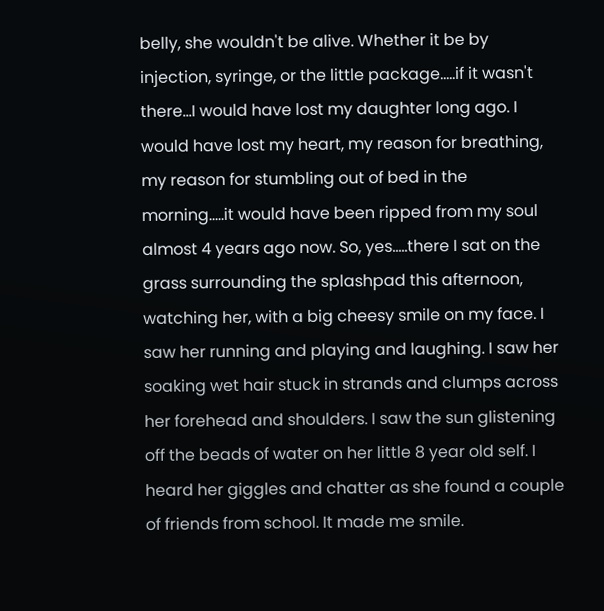belly, she wouldn't be alive. Whether it be by injection, syringe, or the little package.....if it wasn't there...I would have lost my daughter long ago. I would have lost my heart, my reason for breathing, my reason for stumbling out of bed in the morning.....it would have been ripped from my soul almost 4 years ago now. So, yes.....there I sat on the grass surrounding the splashpad this afternoon, watching her, with a big cheesy smile on my face. I saw her running and playing and laughing. I saw her soaking wet hair stuck in strands and clumps across her forehead and shoulders. I saw the sun glistening off the beads of water on her little 8 year old self. I heard her giggles and chatter as she found a couple of friends from school. It made me smile.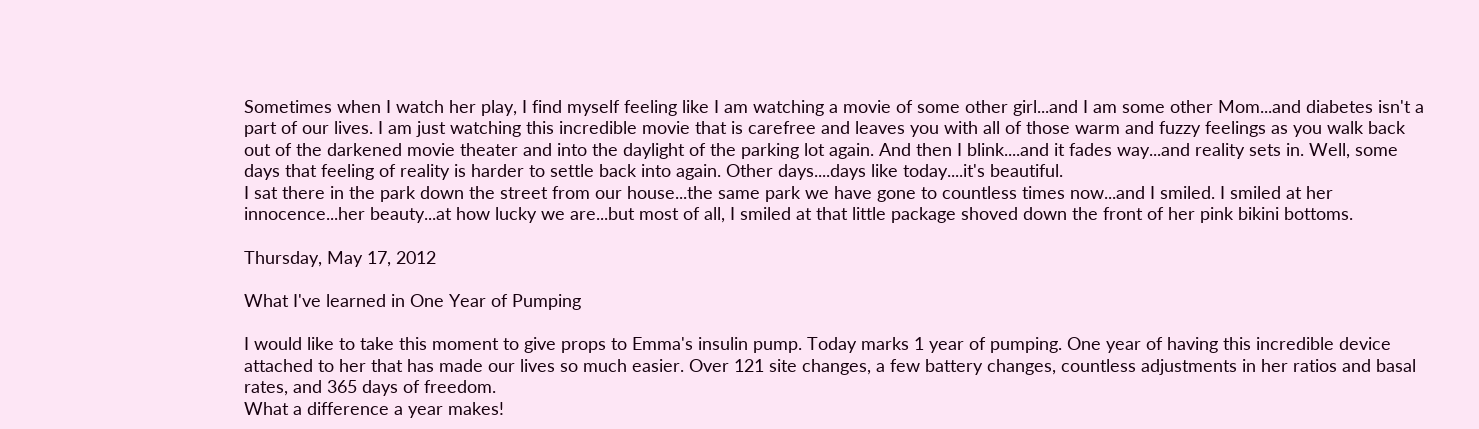Sometimes when I watch her play, I find myself feeling like I am watching a movie of some other girl...and I am some other Mom...and diabetes isn't a part of our lives. I am just watching this incredible movie that is carefree and leaves you with all of those warm and fuzzy feelings as you walk back out of the darkened movie theater and into the daylight of the parking lot again. And then I blink....and it fades way...and reality sets in. Well, some days that feeling of reality is harder to settle back into again. Other days....days like today....it's beautiful.
I sat there in the park down the street from our house...the same park we have gone to countless times now...and I smiled. I smiled at her innocence...her beauty...at how lucky we are...but most of all, I smiled at that little package shoved down the front of her pink bikini bottoms.

Thursday, May 17, 2012

What I've learned in One Year of Pumping

I would like to take this moment to give props to Emma's insulin pump. Today marks 1 year of pumping. One year of having this incredible device attached to her that has made our lives so much easier. Over 121 site changes, a few battery changes, countless adjustments in her ratios and basal rates, and 365 days of freedom.
What a difference a year makes!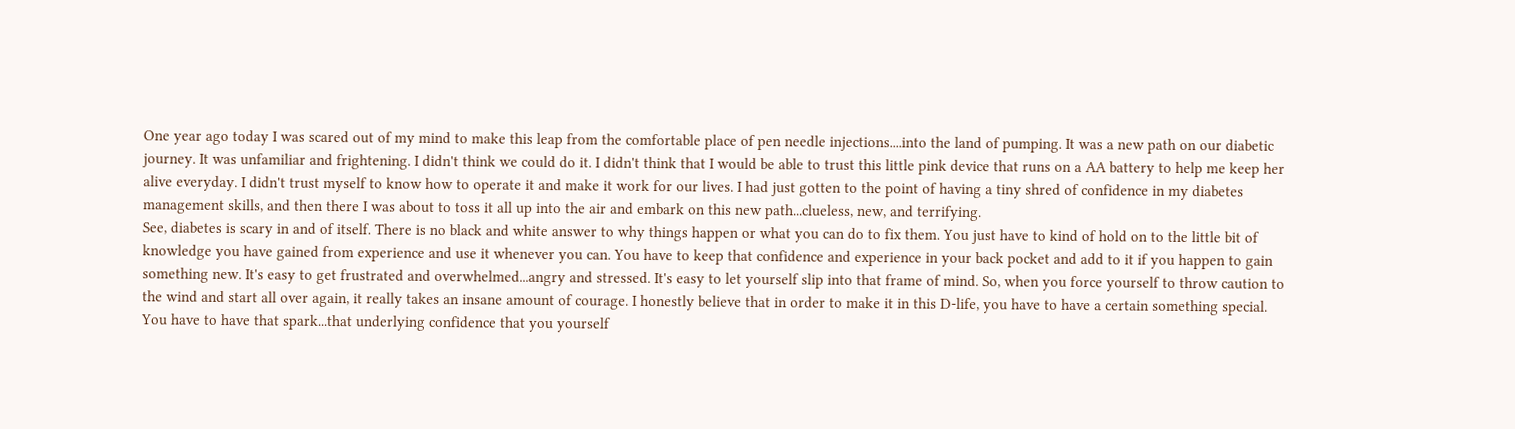One year ago today I was scared out of my mind to make this leap from the comfortable place of pen needle injections....into the land of pumping. It was a new path on our diabetic journey. It was unfamiliar and frightening. I didn't think we could do it. I didn't think that I would be able to trust this little pink device that runs on a AA battery to help me keep her alive everyday. I didn't trust myself to know how to operate it and make it work for our lives. I had just gotten to the point of having a tiny shred of confidence in my diabetes management skills, and then there I was about to toss it all up into the air and embark on this new path...clueless, new, and terrifying.
See, diabetes is scary in and of itself. There is no black and white answer to why things happen or what you can do to fix them. You just have to kind of hold on to the little bit of knowledge you have gained from experience and use it whenever you can. You have to keep that confidence and experience in your back pocket and add to it if you happen to gain something new. It's easy to get frustrated and overwhelmed...angry and stressed. It's easy to let yourself slip into that frame of mind. So, when you force yourself to throw caution to the wind and start all over again, it really takes an insane amount of courage. I honestly believe that in order to make it in this D-life, you have to have a certain something special. You have to have that spark...that underlying confidence that you yourself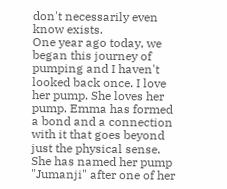don't necessarily even know exists.
One year ago today, we began this journey of pumping and I haven't looked back once. I love her pump. She loves her pump. Emma has formed a bond and a connection with it that goes beyond just the physical sense. She has named her pump "Jumanji" after one of her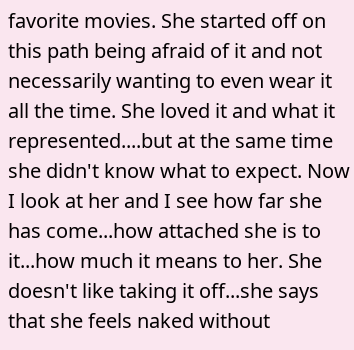favorite movies. She started off on this path being afraid of it and not necessarily wanting to even wear it all the time. She loved it and what it represented....but at the same time she didn't know what to expect. Now I look at her and I see how far she has come...how attached she is to it...how much it means to her. She doesn't like taking it off...she says that she feels naked without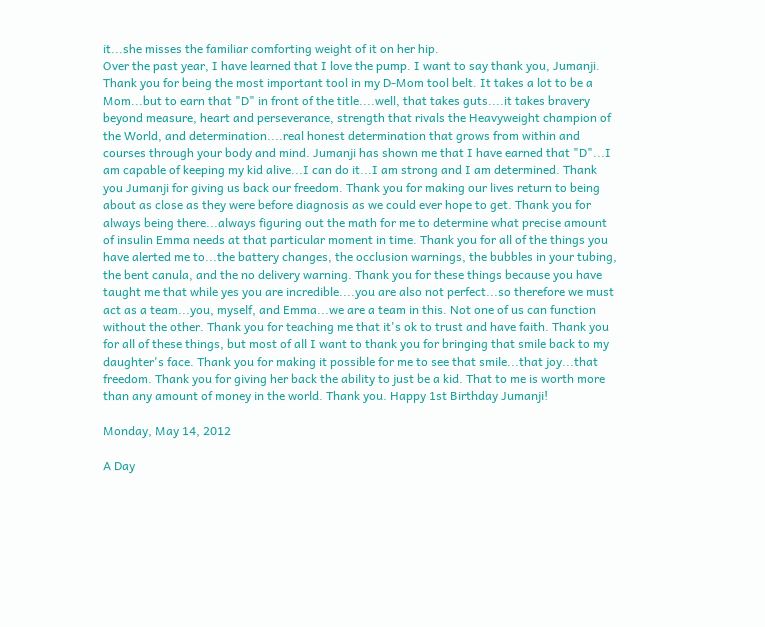it...she misses the familiar comforting weight of it on her hip.
Over the past year, I have learned that I love the pump. I want to say thank you, Jumanji. Thank you for being the most important tool in my D-Mom tool belt. It takes a lot to be a Mom...but to earn that "D" in front of the title....well, that takes guts....it takes bravery beyond measure, heart and perseverance, strength that rivals the Heavyweight champion of the World, and determination....real honest determination that grows from within and courses through your body and mind. Jumanji has shown me that I have earned that "D"...I am capable of keeping my kid alive...I can do it...I am strong and I am determined. Thank you Jumanji for giving us back our freedom. Thank you for making our lives return to being about as close as they were before diagnosis as we could ever hope to get. Thank you for always being there...always figuring out the math for me to determine what precise amount of insulin Emma needs at that particular moment in time. Thank you for all of the things you have alerted me to...the battery changes, the occlusion warnings, the bubbles in your tubing, the bent canula, and the no delivery warning. Thank you for these things because you have taught me that while yes you are incredible....you are also not perfect...so therefore we must act as a team...you, myself, and Emma...we are a team in this. Not one of us can function without the other. Thank you for teaching me that it's ok to trust and have faith. Thank you for all of these things, but most of all I want to thank you for bringing that smile back to my daughter's face. Thank you for making it possible for me to see that smile...that joy...that freedom. Thank you for giving her back the ability to just be a kid. That to me is worth more than any amount of money in the world. Thank you. Happy 1st Birthday Jumanji!

Monday, May 14, 2012

A Day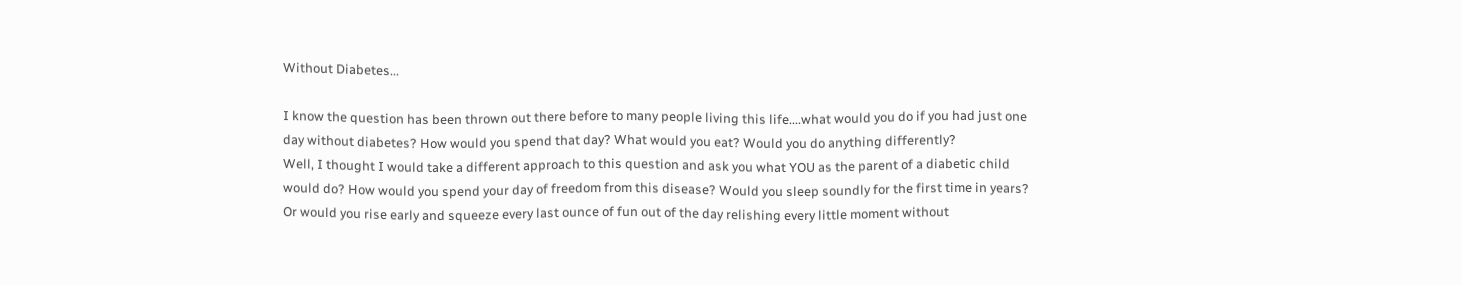Without Diabetes...

I know the question has been thrown out there before to many people living this life....what would you do if you had just one day without diabetes? How would you spend that day? What would you eat? Would you do anything differently?
Well, I thought I would take a different approach to this question and ask you what YOU as the parent of a diabetic child would do? How would you spend your day of freedom from this disease? Would you sleep soundly for the first time in years? Or would you rise early and squeeze every last ounce of fun out of the day relishing every little moment without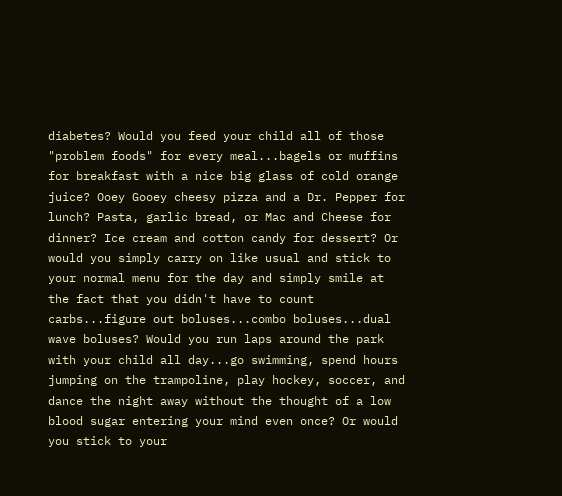diabetes? Would you feed your child all of those "problem foods" for every meal...bagels or muffins for breakfast with a nice big glass of cold orange juice? Ooey Gooey cheesy pizza and a Dr. Pepper for lunch? Pasta, garlic bread, or Mac and Cheese for dinner? Ice cream and cotton candy for dessert? Or would you simply carry on like usual and stick to your normal menu for the day and simply smile at the fact that you didn't have to count carbs...figure out boluses...combo boluses...dual wave boluses? Would you run laps around the park with your child all day...go swimming, spend hours jumping on the trampoline, play hockey, soccer, and dance the night away without the thought of a low blood sugar entering your mind even once? Or would you stick to your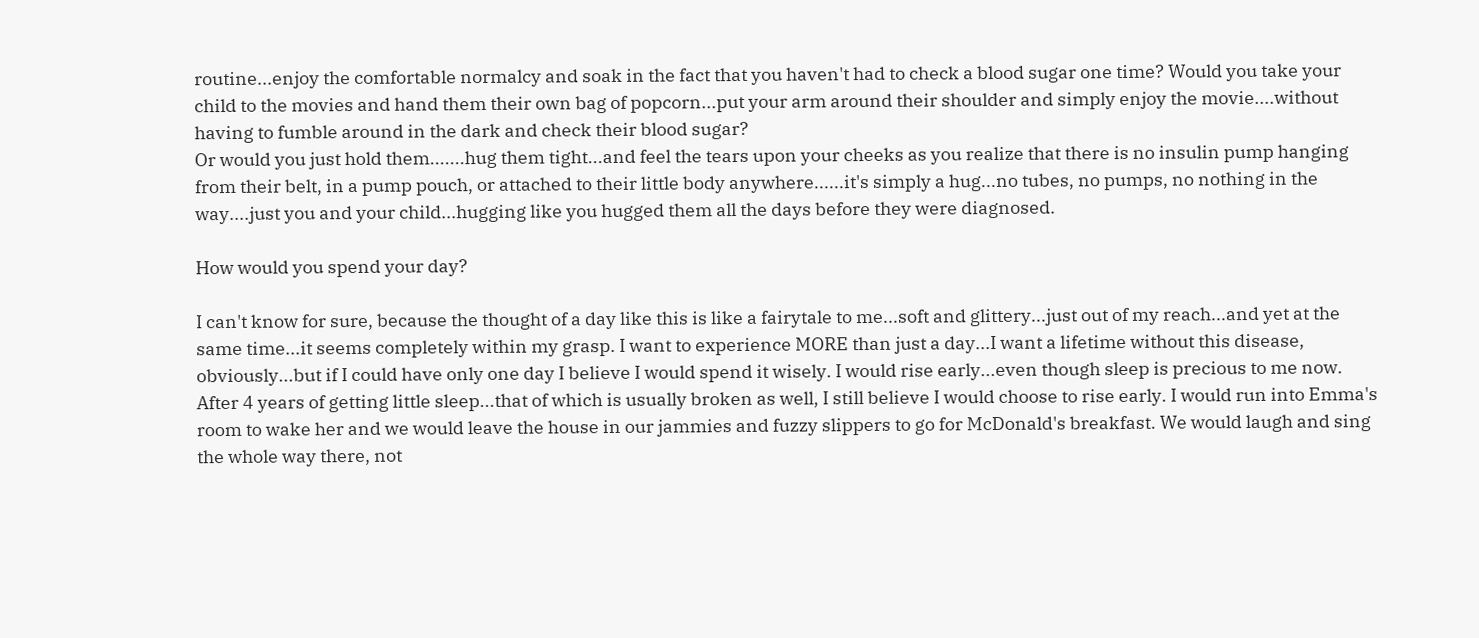routine...enjoy the comfortable normalcy and soak in the fact that you haven't had to check a blood sugar one time? Would you take your child to the movies and hand them their own bag of popcorn...put your arm around their shoulder and simply enjoy the movie....without having to fumble around in the dark and check their blood sugar?
Or would you just hold them.......hug them tight...and feel the tears upon your cheeks as you realize that there is no insulin pump hanging from their belt, in a pump pouch, or attached to their little body anywhere......it's simply a hug...no tubes, no pumps, no nothing in the way....just you and your child...hugging like you hugged them all the days before they were diagnosed.

How would you spend your day?

I can't know for sure, because the thought of a day like this is like a fairytale to me...soft and glittery...just out of my reach...and yet at the same time...it seems completely within my grasp. I want to experience MORE than just a day...I want a lifetime without this disease, obviously...but if I could have only one day I believe I would spend it wisely. I would rise early...even though sleep is precious to me now. After 4 years of getting little sleep...that of which is usually broken as well, I still believe I would choose to rise early. I would run into Emma's room to wake her and we would leave the house in our jammies and fuzzy slippers to go for McDonald's breakfast. We would laugh and sing the whole way there, not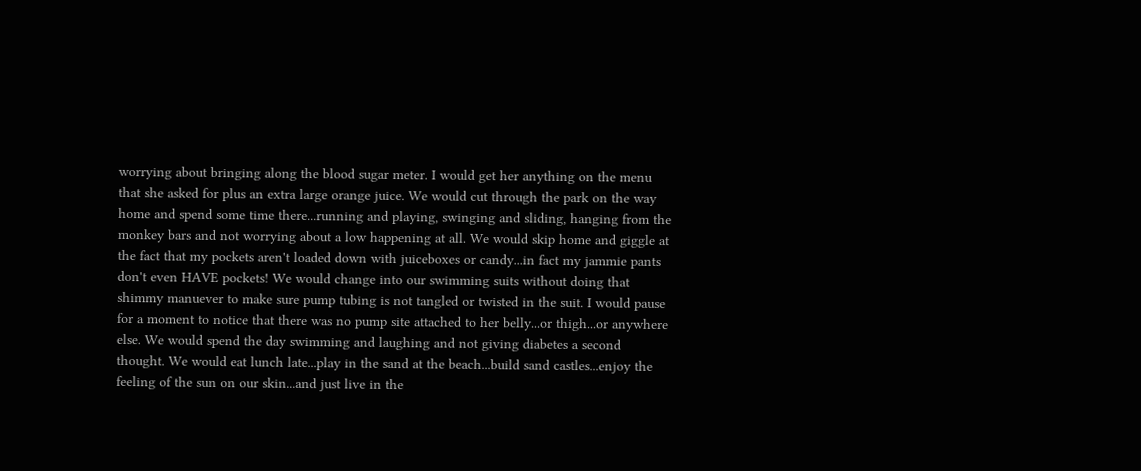worrying about bringing along the blood sugar meter. I would get her anything on the menu that she asked for plus an extra large orange juice. We would cut through the park on the way home and spend some time there...running and playing, swinging and sliding, hanging from the monkey bars and not worrying about a low happening at all. We would skip home and giggle at the fact that my pockets aren't loaded down with juiceboxes or candy...in fact my jammie pants don't even HAVE pockets! We would change into our swimming suits without doing that shimmy manuever to make sure pump tubing is not tangled or twisted in the suit. I would pause for a moment to notice that there was no pump site attached to her belly...or thigh...or anywhere else. We would spend the day swimming and laughing and not giving diabetes a second thought. We would eat lunch late...play in the sand at the beach...build sand castles...enjoy the feeling of the sun on our skin...and just live in the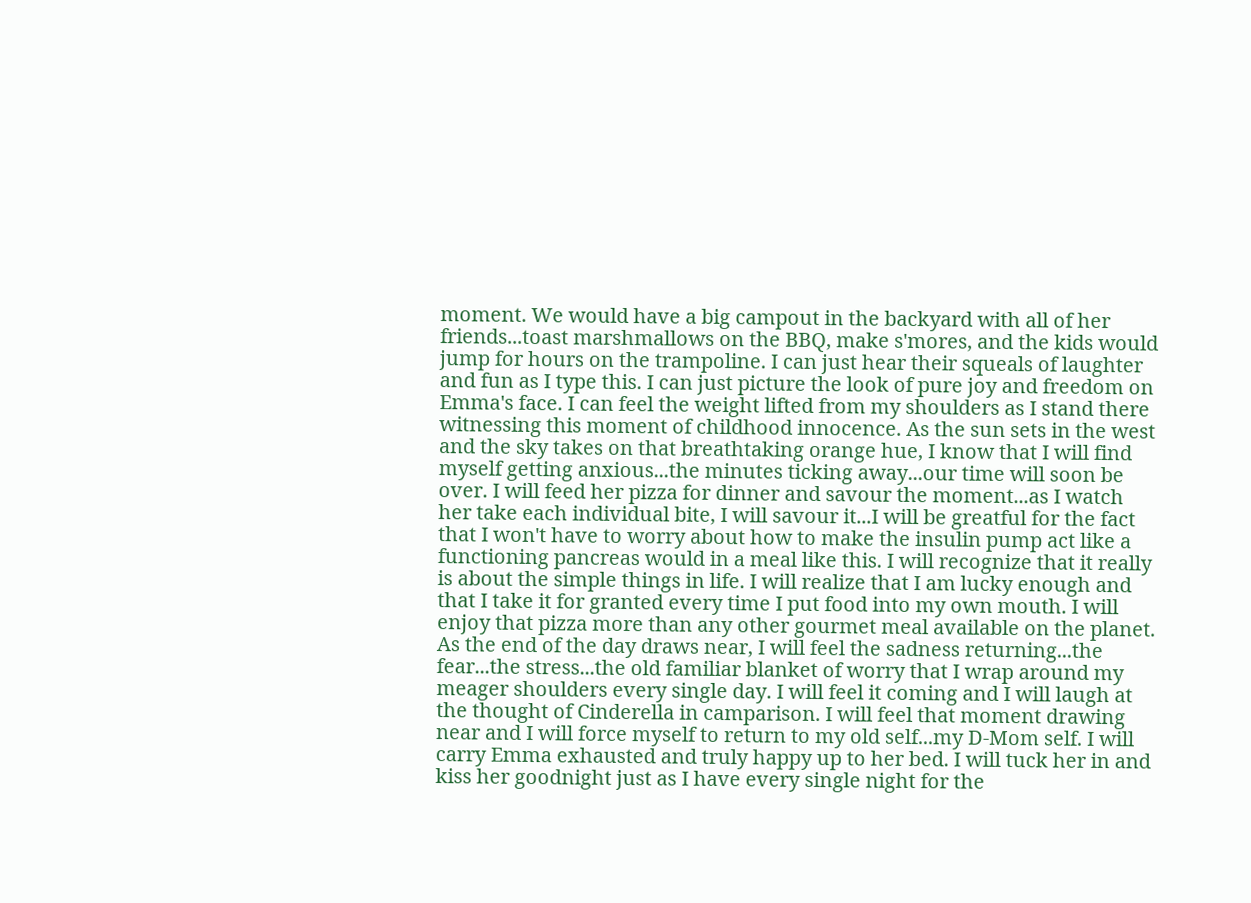moment. We would have a big campout in the backyard with all of her friends...toast marshmallows on the BBQ, make s'mores, and the kids would jump for hours on the trampoline. I can just hear their squeals of laughter and fun as I type this. I can just picture the look of pure joy and freedom on Emma's face. I can feel the weight lifted from my shoulders as I stand there witnessing this moment of childhood innocence. As the sun sets in the west and the sky takes on that breathtaking orange hue, I know that I will find myself getting anxious...the minutes ticking away...our time will soon be over. I will feed her pizza for dinner and savour the moment...as I watch her take each individual bite, I will savour it...I will be greatful for the fact that I won't have to worry about how to make the insulin pump act like a functioning pancreas would in a meal like this. I will recognize that it really is about the simple things in life. I will realize that I am lucky enough and that I take it for granted every time I put food into my own mouth. I will enjoy that pizza more than any other gourmet meal available on the planet. As the end of the day draws near, I will feel the sadness returning...the fear...the stress...the old familiar blanket of worry that I wrap around my meager shoulders every single day. I will feel it coming and I will laugh at the thought of Cinderella in camparison. I will feel that moment drawing near and I will force myself to return to my old self...my D-Mom self. I will carry Emma exhausted and truly happy up to her bed. I will tuck her in and kiss her goodnight just as I have every single night for the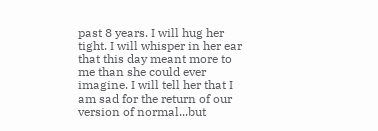past 8 years. I will hug her tight. I will whisper in her ear that this day meant more to me than she could ever imagine. I will tell her that I am sad for the return of our version of normal...but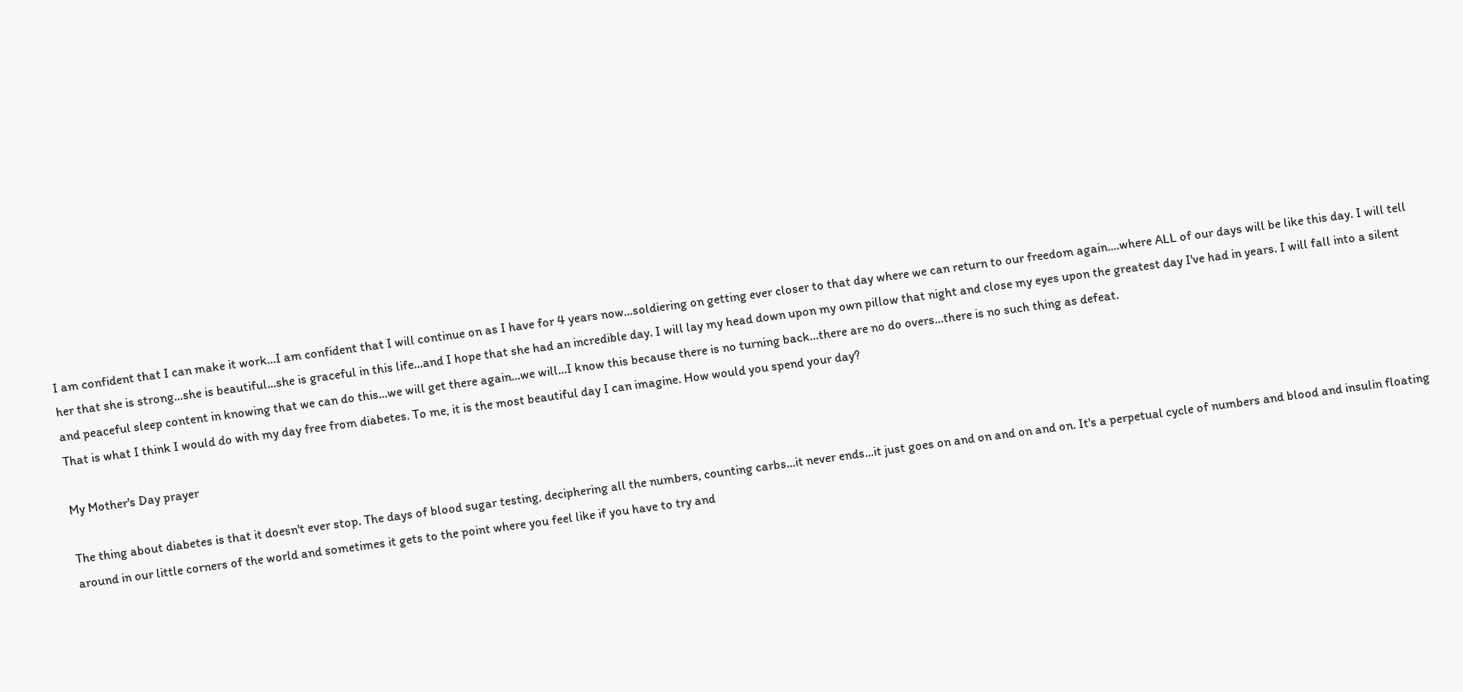I am confident that I can make it work...I am confident that I will continue on as I have for 4 years now...soldiering on getting ever closer to that day where we can return to our freedom again....where ALL of our days will be like this day. I will tell her that she is strong...she is beautiful...she is graceful in this life...and I hope that she had an incredible day. I will lay my head down upon my own pillow that night and close my eyes upon the greatest day I've had in years. I will fall into a silent and peaceful sleep content in knowing that we can do this...we will get there again...we will...I know this because there is no turning back...there are no do overs...there is no such thing as defeat.
That is what I think I would do with my day free from diabetes. To me, it is the most beautiful day I can imagine. How would you spend your day?

My Mother's Day prayer

The thing about diabetes is that it doesn't ever stop. The days of blood sugar testing, deciphering all the numbers, counting carbs...it never ends...it just goes on and on and on and on. It's a perpetual cycle of numbers and blood and insulin floating around in our little corners of the world and sometimes it gets to the point where you feel like if you have to try and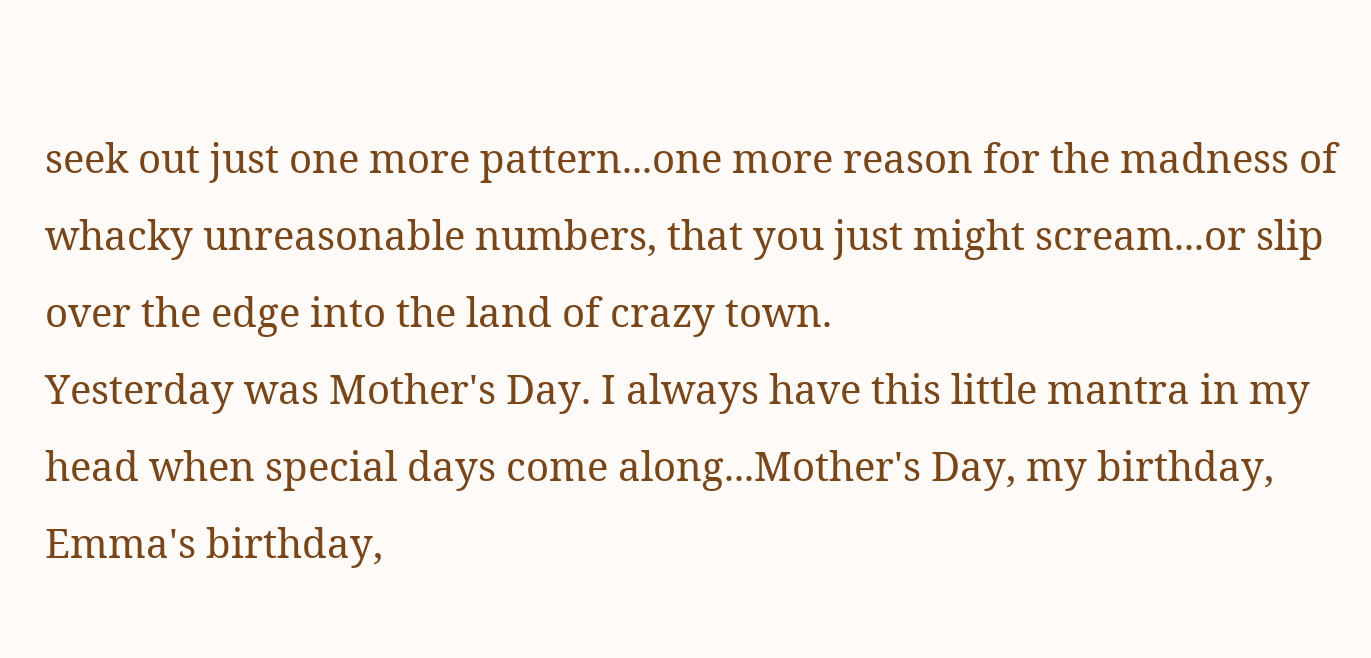seek out just one more pattern...one more reason for the madness of whacky unreasonable numbers, that you just might scream...or slip over the edge into the land of crazy town.
Yesterday was Mother's Day. I always have this little mantra in my head when special days come along...Mother's Day, my birthday, Emma's birthday,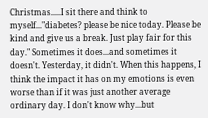Christmas.....I sit there and think to myself..."diabetes? please be nice today. Please be kind and give us a break. Just play fair for this day." Sometimes it does...and sometimes it doesn't. Yesterday, it didn't. When this happens, I think the impact it has on my emotions is even worse than if it was just another average ordinary day. I don't know why...but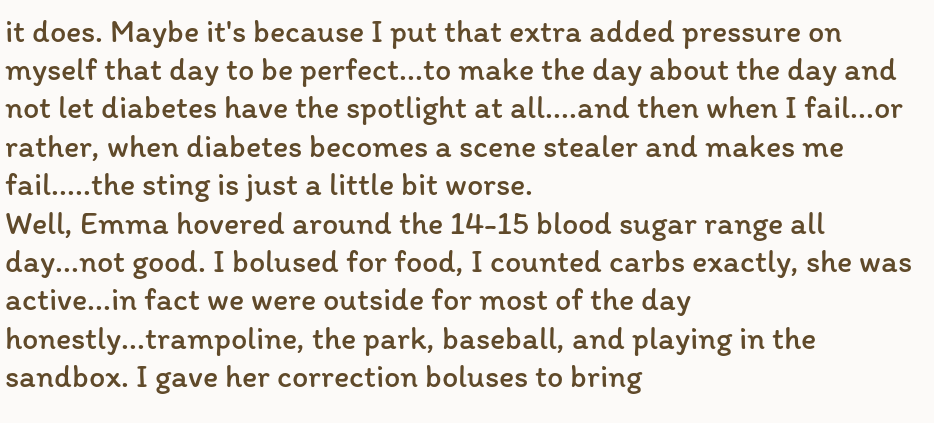it does. Maybe it's because I put that extra added pressure on myself that day to be perfect...to make the day about the day and not let diabetes have the spotlight at all....and then when I fail...or rather, when diabetes becomes a scene stealer and makes me fail.....the sting is just a little bit worse.
Well, Emma hovered around the 14-15 blood sugar range all day...not good. I bolused for food, I counted carbs exactly, she was active...in fact we were outside for most of the day honestly...trampoline, the park, baseball, and playing in the sandbox. I gave her correction boluses to bring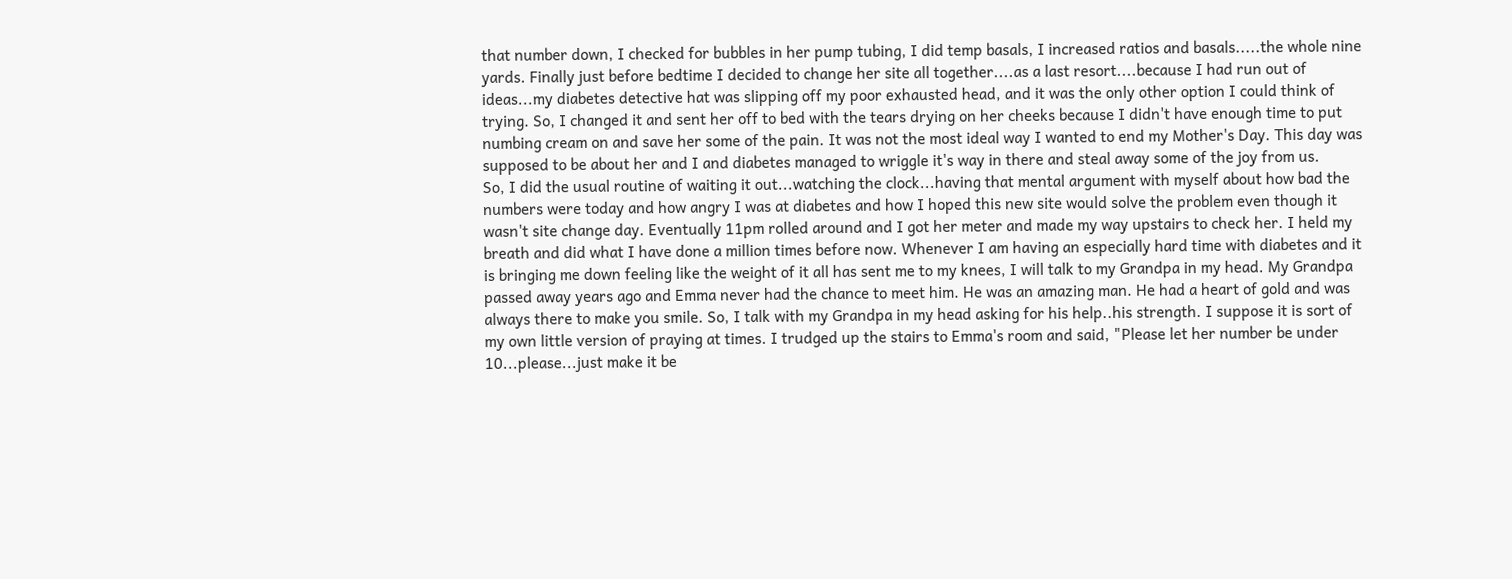that number down, I checked for bubbles in her pump tubing, I did temp basals, I increased ratios and basals.....the whole nine yards. Finally just before bedtime I decided to change her site all together....as a last resort....because I had run out of ideas...my diabetes detective hat was slipping off my poor exhausted head, and it was the only other option I could think of trying. So, I changed it and sent her off to bed with the tears drying on her cheeks because I didn't have enough time to put numbing cream on and save her some of the pain. It was not the most ideal way I wanted to end my Mother's Day. This day was supposed to be about her and I and diabetes managed to wriggle it's way in there and steal away some of the joy from us.
So, I did the usual routine of waiting it out...watching the clock...having that mental argument with myself about how bad the numbers were today and how angry I was at diabetes and how I hoped this new site would solve the problem even though it wasn't site change day. Eventually 11pm rolled around and I got her meter and made my way upstairs to check her. I held my breath and did what I have done a million times before now. Whenever I am having an especially hard time with diabetes and it is bringing me down feeling like the weight of it all has sent me to my knees, I will talk to my Grandpa in my head. My Grandpa passed away years ago and Emma never had the chance to meet him. He was an amazing man. He had a heart of gold and was always there to make you smile. So, I talk with my Grandpa in my head asking for his help..his strength. I suppose it is sort of my own little version of praying at times. I trudged up the stairs to Emma's room and said, "Please let her number be under 10...please...just make it be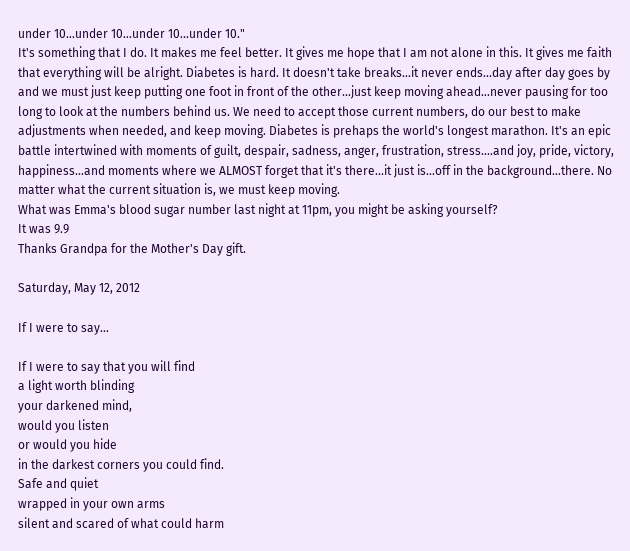under 10...under 10...under 10...under 10."
It's something that I do. It makes me feel better. It gives me hope that I am not alone in this. It gives me faith that everything will be alright. Diabetes is hard. It doesn't take breaks...it never ends...day after day goes by and we must just keep putting one foot in front of the other...just keep moving ahead...never pausing for too long to look at the numbers behind us. We need to accept those current numbers, do our best to make adjustments when needed, and keep moving. Diabetes is prehaps the world's longest marathon. It's an epic battle intertwined with moments of guilt, despair, sadness, anger, frustration, stress....and joy, pride, victory, happiness...and moments where we ALMOST forget that it's there...it just is...off in the background...there. No matter what the current situation is, we must keep moving.
What was Emma's blood sugar number last night at 11pm, you might be asking yourself?
It was 9.9
Thanks Grandpa for the Mother's Day gift.

Saturday, May 12, 2012

If I were to say...

If I were to say that you will find
a light worth blinding
your darkened mind,
would you listen
or would you hide
in the darkest corners you could find.
Safe and quiet
wrapped in your own arms
silent and scared of what could harm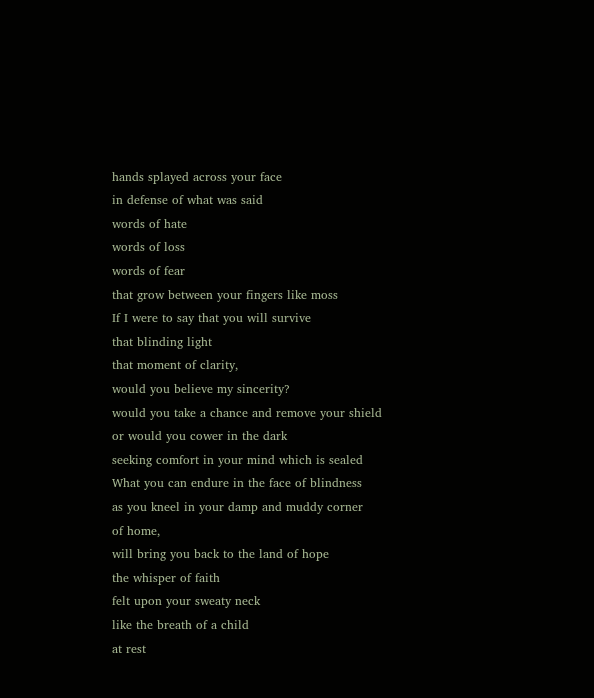hands splayed across your face
in defense of what was said
words of hate
words of loss
words of fear
that grow between your fingers like moss
If I were to say that you will survive
that blinding light
that moment of clarity,
would you believe my sincerity?
would you take a chance and remove your shield
or would you cower in the dark
seeking comfort in your mind which is sealed
What you can endure in the face of blindness
as you kneel in your damp and muddy corner
of home,
will bring you back to the land of hope
the whisper of faith
felt upon your sweaty neck
like the breath of a child
at rest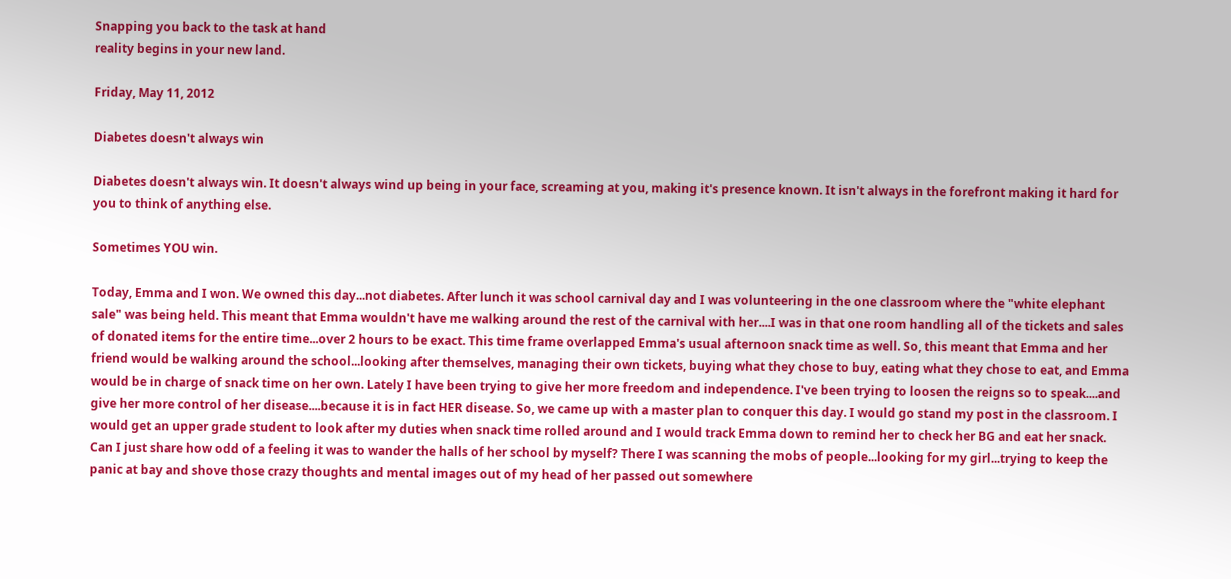Snapping you back to the task at hand
reality begins in your new land.

Friday, May 11, 2012

Diabetes doesn't always win

Diabetes doesn't always win. It doesn't always wind up being in your face, screaming at you, making it's presence known. It isn't always in the forefront making it hard for you to think of anything else.

Sometimes YOU win.

Today, Emma and I won. We owned this day...not diabetes. After lunch it was school carnival day and I was volunteering in the one classroom where the "white elephant sale" was being held. This meant that Emma wouldn't have me walking around the rest of the carnival with her....I was in that one room handling all of the tickets and sales of donated items for the entire time...over 2 hours to be exact. This time frame overlapped Emma's usual afternoon snack time as well. So, this meant that Emma and her friend would be walking around the school...looking after themselves, managing their own tickets, buying what they chose to buy, eating what they chose to eat, and Emma would be in charge of snack time on her own. Lately I have been trying to give her more freedom and independence. I've been trying to loosen the reigns so to speak....and give her more control of her disease....because it is in fact HER disease. So, we came up with a master plan to conquer this day. I would go stand my post in the classroom. I would get an upper grade student to look after my duties when snack time rolled around and I would track Emma down to remind her to check her BG and eat her snack. Can I just share how odd of a feeling it was to wander the halls of her school by myself? There I was scanning the mobs of people...looking for my girl...trying to keep the panic at bay and shove those crazy thoughts and mental images out of my head of her passed out somewhere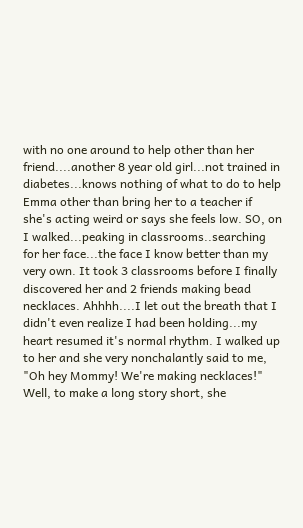with no one around to help other than her friend....another 8 year old girl...not trained in diabetes...knows nothing of what to do to help Emma other than bring her to a teacher if she's acting weird or says she feels low. SO, on I walked...peaking in classrooms..searching for her face...the face I know better than my very own. It took 3 classrooms before I finally discovered her and 2 friends making bead necklaces. Ahhhh....I let out the breath that I didn't even realize I had been holding...my heart resumed it's normal rhythm. I walked up to her and she very nonchalantly said to me, "Oh hey Mommy! We're making necklaces!"
Well, to make a long story short, she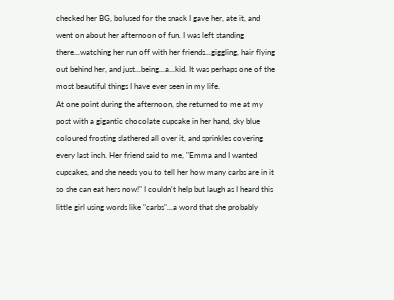checked her BG, bolused for the snack I gave her, ate it, and went on about her afternoon of fun. I was left standing there...watching her run off with her friends...giggling, hair flying out behind her, and just...being...a...kid. It was perhaps one of the most beautiful things I have ever seen in my life.
At one point during the afternoon, she returned to me at my post with a gigantic chocolate cupcake in her hand, sky blue coloured frosting slathered all over it, and sprinkles covering every last inch. Her friend said to me, "Emma and I wanted cupcakes, and she needs you to tell her how many carbs are in it so she can eat hers now!" I couldn't help but laugh as I heard this little girl using words like "carbs"...a word that she probably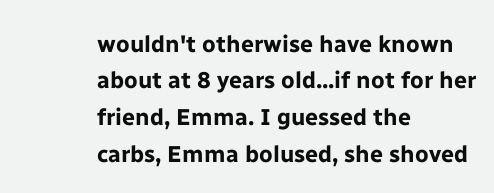wouldn't otherwise have known about at 8 years old...if not for her friend, Emma. I guessed the carbs, Emma bolused, she shoved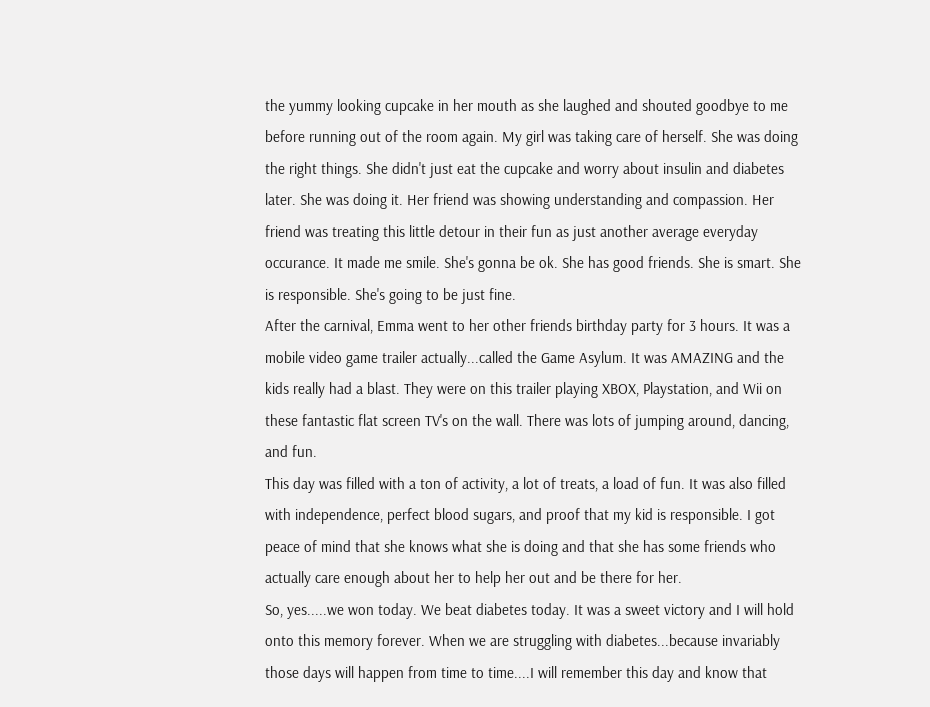the yummy looking cupcake in her mouth as she laughed and shouted goodbye to me before running out of the room again. My girl was taking care of herself. She was doing the right things. She didn't just eat the cupcake and worry about insulin and diabetes later. She was doing it. Her friend was showing understanding and compassion. Her friend was treating this little detour in their fun as just another average everyday occurance. It made me smile. She's gonna be ok. She has good friends. She is smart. She is responsible. She's going to be just fine.
After the carnival, Emma went to her other friends birthday party for 3 hours. It was a mobile video game trailer actually...called the Game Asylum. It was AMAZING and the kids really had a blast. They were on this trailer playing XBOX, Playstation, and Wii on these fantastic flat screen TV's on the wall. There was lots of jumping around, dancing, and fun.
This day was filled with a ton of activity, a lot of treats, a load of fun. It was also filled with independence, perfect blood sugars, and proof that my kid is responsible. I got peace of mind that she knows what she is doing and that she has some friends who actually care enough about her to help her out and be there for her.
So, yes.....we won today. We beat diabetes today. It was a sweet victory and I will hold onto this memory forever. When we are struggling with diabetes...because invariably those days will happen from time to time....I will remember this day and know that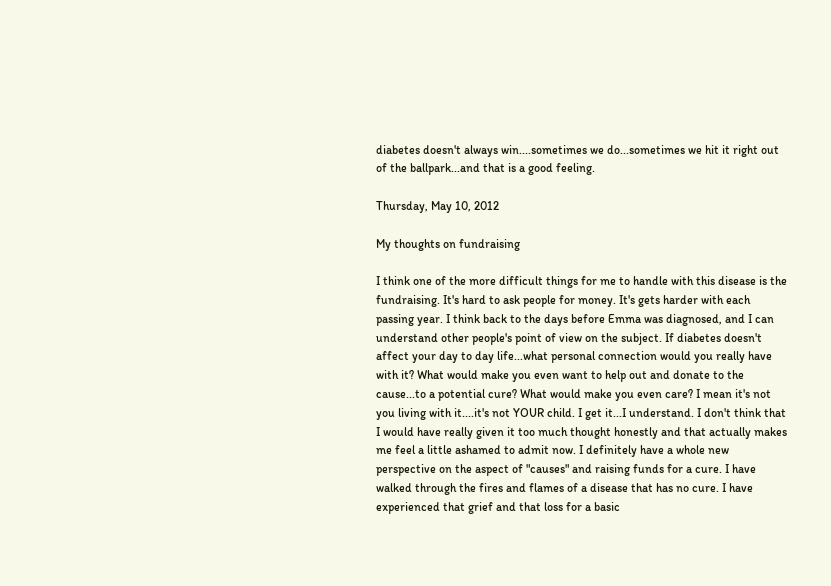diabetes doesn't always win....sometimes we do...sometimes we hit it right out of the ballpark...and that is a good feeling.

Thursday, May 10, 2012

My thoughts on fundraising

I think one of the more difficult things for me to handle with this disease is the fundraising. It's hard to ask people for money. It's gets harder with each passing year. I think back to the days before Emma was diagnosed, and I can understand other people's point of view on the subject. If diabetes doesn't affect your day to day life...what personal connection would you really have with it? What would make you even want to help out and donate to the cause...to a potential cure? What would make you even care? I mean it's not you living with it....it's not YOUR child. I get it...I understand. I don't think that I would have really given it too much thought honestly and that actually makes me feel a little ashamed to admit now. I definitely have a whole new perspective on the aspect of "causes" and raising funds for a cure. I have walked through the fires and flames of a disease that has no cure. I have experienced that grief and that loss for a basic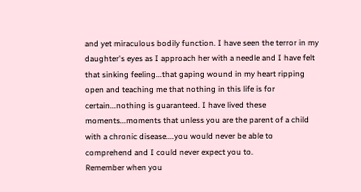and yet miraculous bodily function. I have seen the terror in my daughter's eyes as I approach her with a needle and I have felt that sinking feeling...that gaping wound in my heart ripping open and teaching me that nothing in this life is for certain...nothing is guaranteed. I have lived these moments...moments that unless you are the parent of a child with a chronic disease....you would never be able to comprehend and I could never expect you to.
Remember when you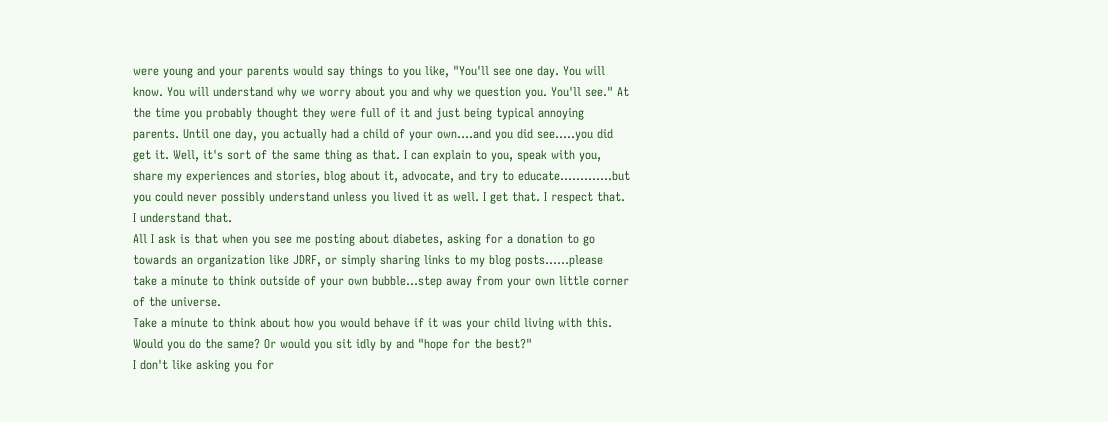were young and your parents would say things to you like, "You'll see one day. You will know. You will understand why we worry about you and why we question you. You'll see." At the time you probably thought they were full of it and just being typical annoying parents. Until one day, you actually had a child of your own....and you did see.....you did get it. Well, it's sort of the same thing as that. I can explain to you, speak with you, share my experiences and stories, blog about it, advocate, and try to educate.............but you could never possibly understand unless you lived it as well. I get that. I respect that. I understand that.
All I ask is that when you see me posting about diabetes, asking for a donation to go towards an organization like JDRF, or simply sharing links to my blog posts......please take a minute to think outside of your own bubble...step away from your own little corner of the universe.
Take a minute to think about how you would behave if it was your child living with this. Would you do the same? Or would you sit idly by and "hope for the best?"
I don't like asking you for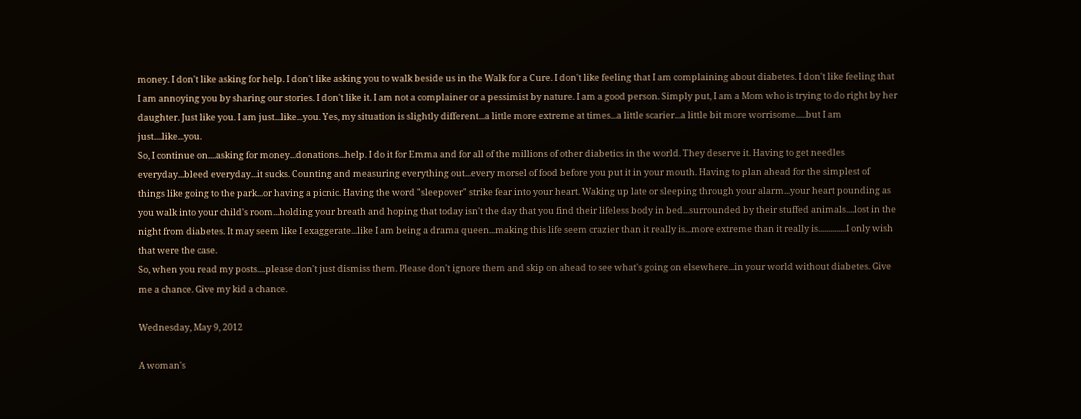money. I don't like asking for help. I don't like asking you to walk beside us in the Walk for a Cure. I don't like feeling that I am complaining about diabetes. I don't like feeling that I am annoying you by sharing our stories. I don't like it. I am not a complainer or a pessimist by nature. I am a good person. Simply put, I am a Mom who is trying to do right by her daughter. Just like you. I am just...like...you. Yes, my situation is slightly different...a little more extreme at times...a little scarier...a little bit more worrisome.....but I am just....like...you.
So, I continue on....asking for money...donations...help. I do it for Emma and for all of the millions of other diabetics in the world. They deserve it. Having to get needles everyday...bleed everyday...it sucks. Counting and measuring everything out...every morsel of food before you put it in your mouth. Having to plan ahead for the simplest of things like going to the park...or having a picnic. Having the word "sleepover" strike fear into your heart. Waking up late or sleeping through your alarm...your heart pounding as you walk into your child's room...holding your breath and hoping that today isn't the day that you find their lifeless body in bed...surrounded by their stuffed animals....lost in the night from diabetes. It may seem like I exaggerate...like I am being a drama queen...making this life seem crazier than it really is...more extreme than it really is..............I only wish that were the case.
So, when you read my posts....please don't just dismiss them. Please don't ignore them and skip on ahead to see what's going on elsewhere...in your world without diabetes. Give me a chance. Give my kid a chance.

Wednesday, May 9, 2012

A woman's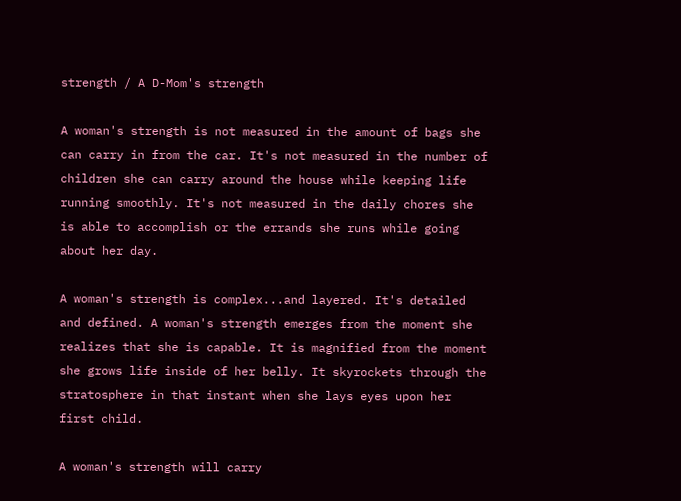strength / A D-Mom's strength

A woman's strength is not measured in the amount of bags she can carry in from the car. It's not measured in the number of children she can carry around the house while keeping life running smoothly. It's not measured in the daily chores she is able to accomplish or the errands she runs while going about her day.

A woman's strength is complex...and layered. It's detailed and defined. A woman's strength emerges from the moment she realizes that she is capable. It is magnified from the moment she grows life inside of her belly. It skyrockets through the stratosphere in that instant when she lays eyes upon her first child.

A woman's strength will carry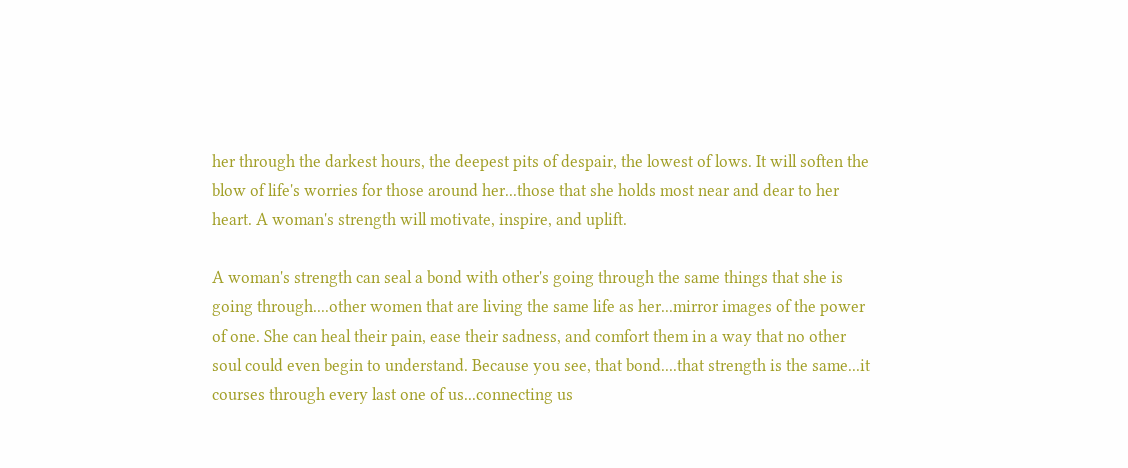her through the darkest hours, the deepest pits of despair, the lowest of lows. It will soften the blow of life's worries for those around her...those that she holds most near and dear to her heart. A woman's strength will motivate, inspire, and uplift.

A woman's strength can seal a bond with other's going through the same things that she is going through....other women that are living the same life as her...mirror images of the power of one. She can heal their pain, ease their sadness, and comfort them in a way that no other soul could even begin to understand. Because you see, that bond....that strength is the same...it courses through every last one of us...connecting us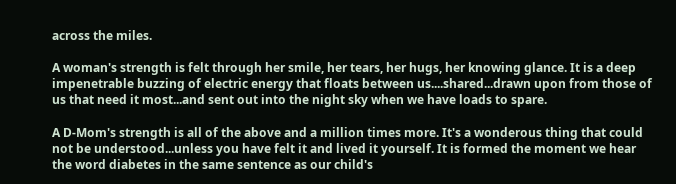across the miles.

A woman's strength is felt through her smile, her tears, her hugs, her knowing glance. It is a deep impenetrable buzzing of electric energy that floats between us....shared...drawn upon from those of us that need it most...and sent out into the night sky when we have loads to spare.

A D-Mom's strength is all of the above and a million times more. It's a wonderous thing that could not be understood...unless you have felt it and lived it yourself. It is formed the moment we hear the word diabetes in the same sentence as our child's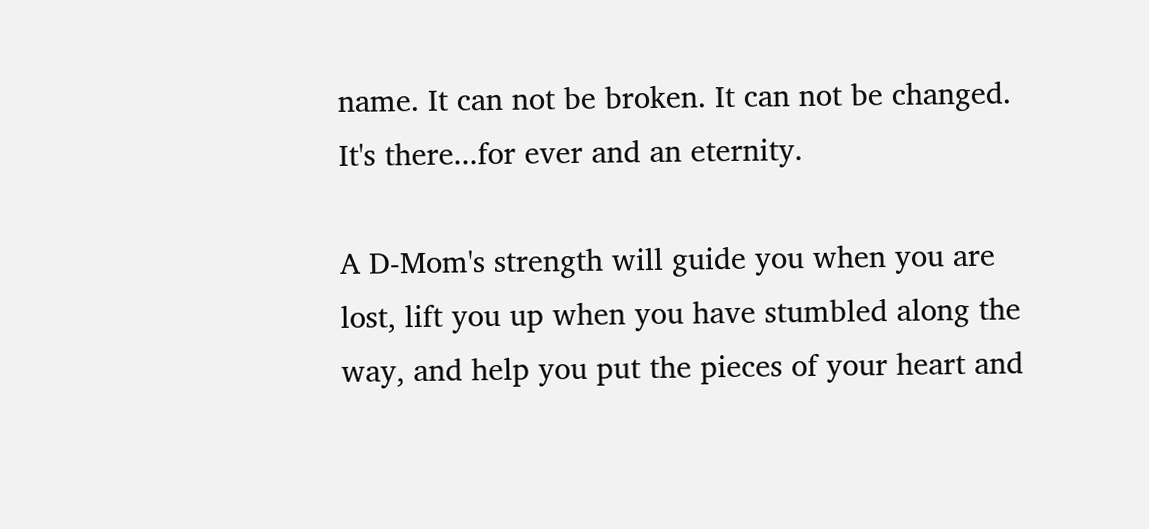name. It can not be broken. It can not be changed. It's there...for ever and an eternity.

A D-Mom's strength will guide you when you are lost, lift you up when you have stumbled along the way, and help you put the pieces of your heart and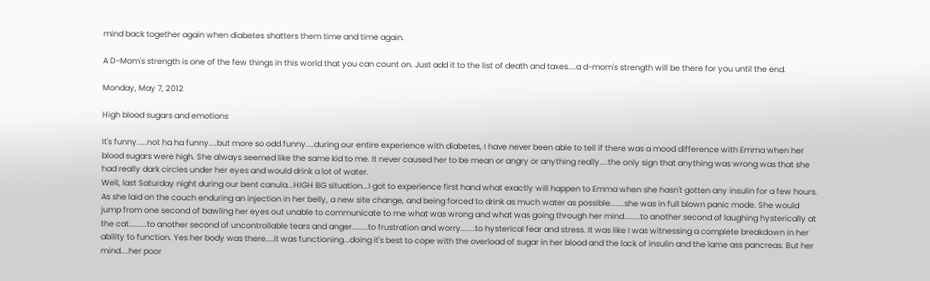mind back together again when diabetes shatters them time and time again.

A D-Mom's strength is one of the few things in this world that you can count on. Just add it to the list of death and taxes....a d-mom's strength will be there for you until the end.

Monday, May 7, 2012

High blood sugars and emotions

It's funny.....not ha ha funny....but more so odd funny....during our entire experience with diabetes, I have never been able to tell if there was a mood difference with Emma when her blood sugars were high. She always seemed like the same kid to me. It never caused her to be mean or angry or anything really....the only sign that anything was wrong was that she had really dark circles under her eyes and would drink a lot of water.
Well, last Saturday night during our bent canula...HIGH BG situation...I got to experience first hand what exactly will happen to Emma when she hasn't gotten any insulin for a few hours. As she laid on the couch enduring an injection in her belly, a new site change, and being forced to drink as much water as possible.......she was in full blown panic mode. She would jump from one second of bawling her eyes out unable to communicate to me what was wrong and what was going through her mind........to another second of laughing hysterically at the cat.........to another second of uncontrollable tears and anger........to frustration and worry.......to hysterical fear and stress. It was like I was witnessing a complete breakdown in her ability to function. Yes her body was there....it was functioning...doing it's best to cope with the overload of sugar in her blood and the lack of insulin and the lame ass pancreas. But her mind....her poor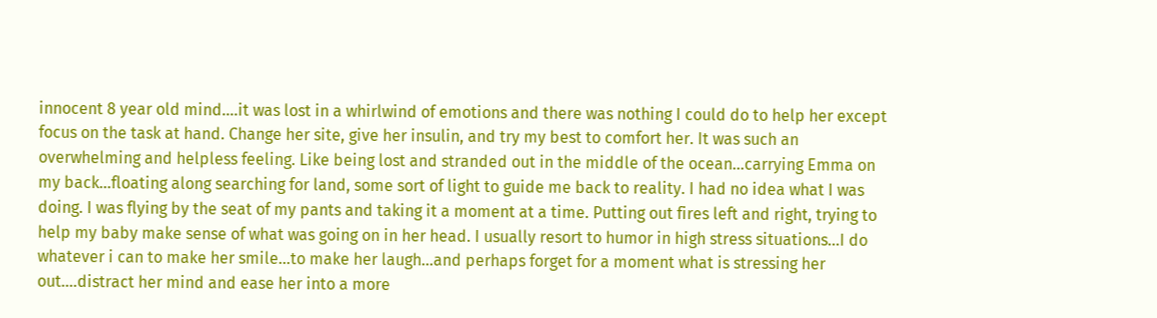innocent 8 year old mind....it was lost in a whirlwind of emotions and there was nothing I could do to help her except focus on the task at hand. Change her site, give her insulin, and try my best to comfort her. It was such an overwhelming and helpless feeling. Like being lost and stranded out in the middle of the ocean...carrying Emma on my back...floating along searching for land, some sort of light to guide me back to reality. I had no idea what I was doing. I was flying by the seat of my pants and taking it a moment at a time. Putting out fires left and right, trying to help my baby make sense of what was going on in her head. I usually resort to humor in high stress situations...I do whatever i can to make her smile...to make her laugh...and perhaps forget for a moment what is stressing her out....distract her mind and ease her into a more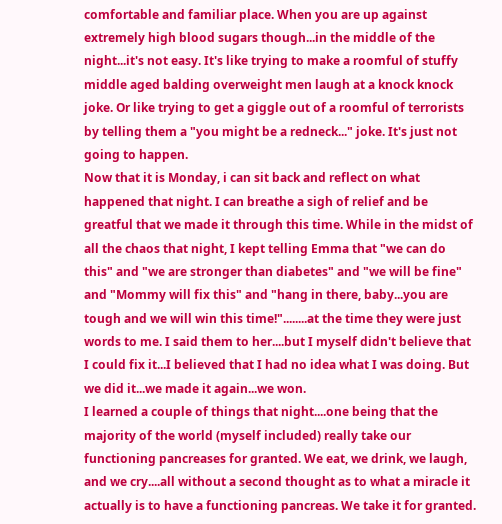comfortable and familiar place. When you are up against extremely high blood sugars though...in the middle of the night...it's not easy. It's like trying to make a roomful of stuffy middle aged balding overweight men laugh at a knock knock joke. Or like trying to get a giggle out of a roomful of terrorists by telling them a "you might be a redneck..." joke. It's just not going to happen.
Now that it is Monday, i can sit back and reflect on what happened that night. I can breathe a sigh of relief and be greatful that we made it through this time. While in the midst of all the chaos that night, I kept telling Emma that "we can do this" and "we are stronger than diabetes" and "we will be fine" and "Mommy will fix this" and "hang in there, baby...you are tough and we will win this time!"........at the time they were just words to me. I said them to her....but I myself didn't believe that I could fix it...I believed that I had no idea what I was doing. But we did it...we made it again...we won.
I learned a couple of things that night....one being that the majority of the world (myself included) really take our functioning pancreases for granted. We eat, we drink, we laugh, and we cry....all without a second thought as to what a miracle it actually is to have a functioning pancreas. We take it for granted.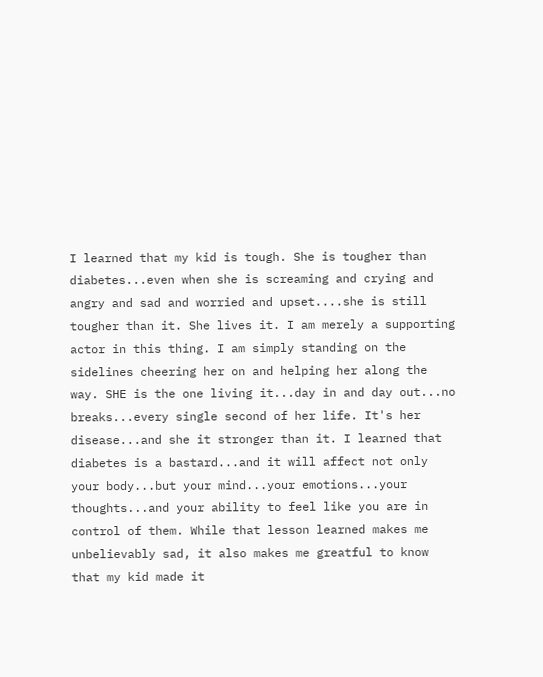I learned that my kid is tough. She is tougher than diabetes...even when she is screaming and crying and angry and sad and worried and upset....she is still tougher than it. She lives it. I am merely a supporting actor in this thing. I am simply standing on the sidelines cheering her on and helping her along the way. SHE is the one living it...day in and day out...no breaks...every single second of her life. It's her disease...and she it stronger than it. I learned that diabetes is a bastard...and it will affect not only your body...but your mind...your emotions...your thoughts...and your ability to feel like you are in control of them. While that lesson learned makes me unbelievably sad, it also makes me greatful to know that my kid made it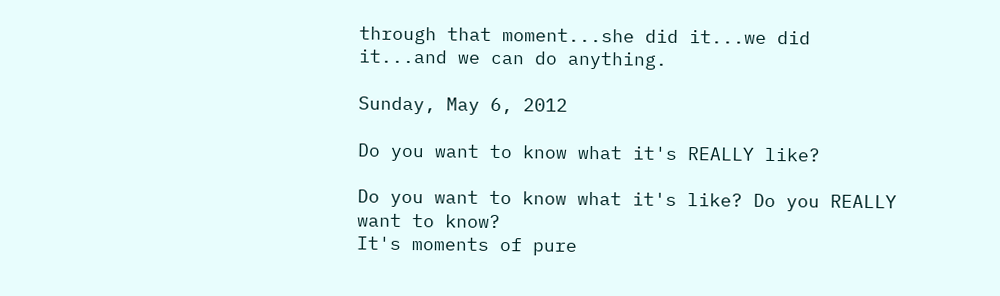through that moment...she did it...we did it...and we can do anything.

Sunday, May 6, 2012

Do you want to know what it's REALLY like?

Do you want to know what it's like? Do you REALLY want to know?
It's moments of pure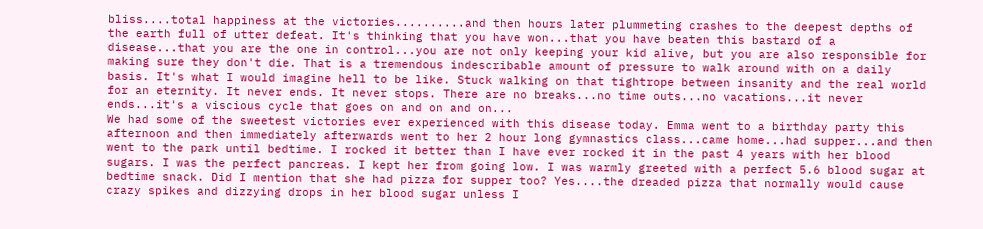bliss....total happiness at the victories..........and then hours later plummeting crashes to the deepest depths of the earth full of utter defeat. It's thinking that you have won...that you have beaten this bastard of a disease...that you are the one in control...you are not only keeping your kid alive, but you are also responsible for making sure they don't die. That is a tremendous indescribable amount of pressure to walk around with on a daily basis. It's what I would imagine hell to be like. Stuck walking on that tightrope between insanity and the real world for an eternity. It never ends. It never stops. There are no breaks...no time outs...no vacations...it never ends...it's a viscious cycle that goes on and on and on...
We had some of the sweetest victories ever experienced with this disease today. Emma went to a birthday party this afternoon and then immediately afterwards went to her 2 hour long gymnastics class...came home...had supper...and then went to the park until bedtime. I rocked it better than I have ever rocked it in the past 4 years with her blood sugars. I was the perfect pancreas. I kept her from going low. I was warmly greeted with a perfect 5.6 blood sugar at bedtime snack. Did I mention that she had pizza for supper too? Yes....the dreaded pizza that normally would cause crazy spikes and dizzying drops in her blood sugar unless I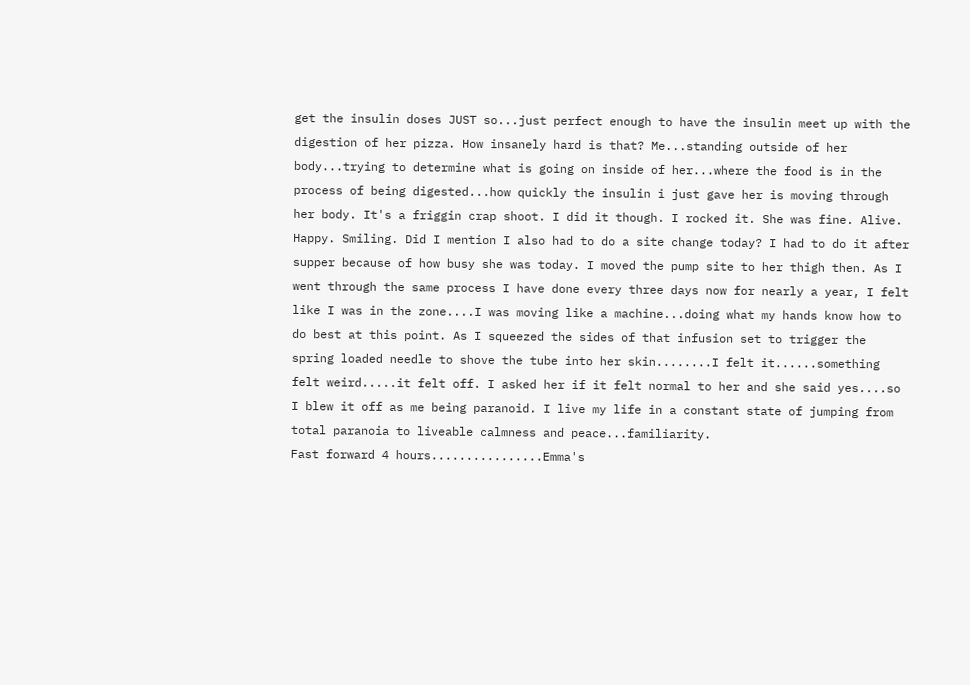get the insulin doses JUST so...just perfect enough to have the insulin meet up with the digestion of her pizza. How insanely hard is that? Me...standing outside of her body...trying to determine what is going on inside of her...where the food is in the process of being digested...how quickly the insulin i just gave her is moving through her body. It's a friggin crap shoot. I did it though. I rocked it. She was fine. Alive. Happy. Smiling. Did I mention I also had to do a site change today? I had to do it after supper because of how busy she was today. I moved the pump site to her thigh then. As I went through the same process I have done every three days now for nearly a year, I felt like I was in the zone....I was moving like a machine...doing what my hands know how to do best at this point. As I squeezed the sides of that infusion set to trigger the spring loaded needle to shove the tube into her skin........I felt it......something felt weird.....it felt off. I asked her if it felt normal to her and she said yes....so I blew it off as me being paranoid. I live my life in a constant state of jumping from total paranoia to liveable calmness and peace...familiarity.
Fast forward 4 hours................Emma's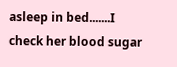asleep in bed.......I check her blood sugar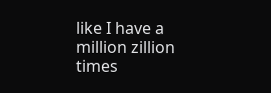like I have a million zillion times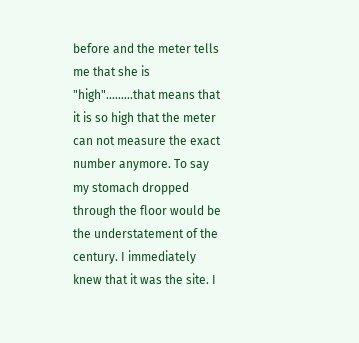before and the meter tells me that she is "high".........that means that it is so high that the meter can not measure the exact number anymore. To say my stomach dropped through the floor would be the understatement of the century. I immediately knew that it was the site. I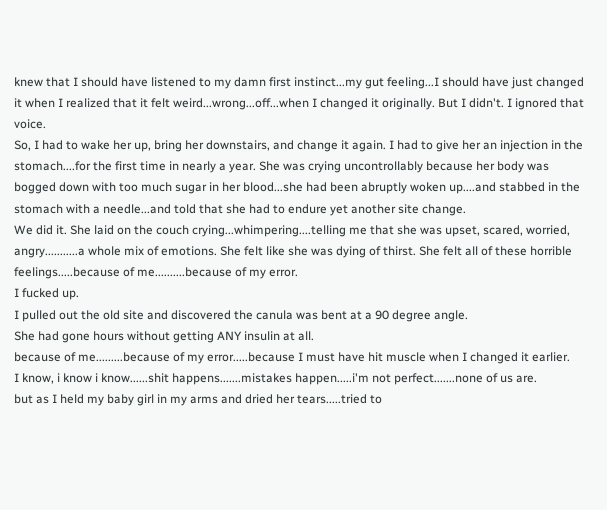knew that I should have listened to my damn first instinct...my gut feeling...I should have just changed it when I realized that it felt weird...wrong...off...when I changed it originally. But I didn't. I ignored that voice.
So, I had to wake her up, bring her downstairs, and change it again. I had to give her an injection in the stomach....for the first time in nearly a year. She was crying uncontrollably because her body was bogged down with too much sugar in her blood...she had been abruptly woken up....and stabbed in the stomach with a needle...and told that she had to endure yet another site change.
We did it. She laid on the couch crying...whimpering....telling me that she was upset, scared, worried, angry...........a whole mix of emotions. She felt like she was dying of thirst. She felt all of these horrible feelings.....because of me..........because of my error.
I fucked up.
I pulled out the old site and discovered the canula was bent at a 90 degree angle.
She had gone hours without getting ANY insulin at all.
because of me.........because of my error.....because I must have hit muscle when I changed it earlier.
I know, i know i know......shit happens.......mistakes happen.....i'm not perfect.......none of us are.
but as I held my baby girl in my arms and dried her tears.....tried to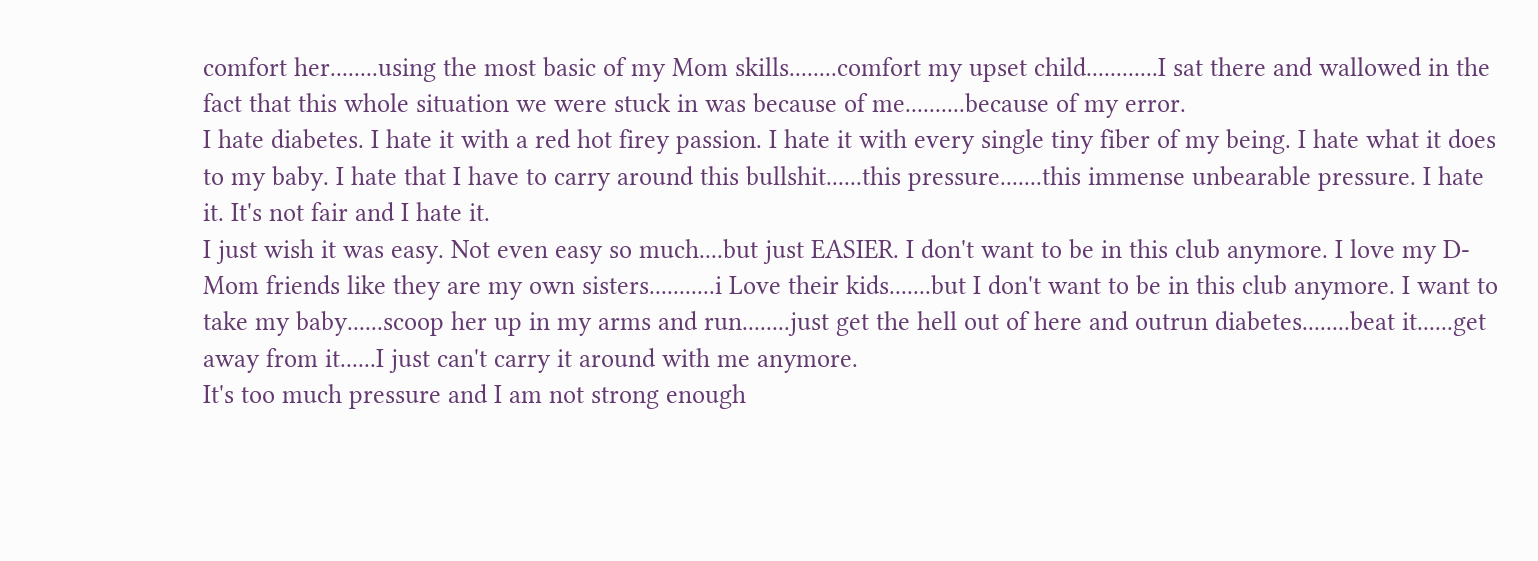comfort her........using the most basic of my Mom skills........comfort my upset child............I sat there and wallowed in the fact that this whole situation we were stuck in was because of me..........because of my error.
I hate diabetes. I hate it with a red hot firey passion. I hate it with every single tiny fiber of my being. I hate what it does to my baby. I hate that I have to carry around this bullshit......this pressure.......this immense unbearable pressure. I hate it. It's not fair and I hate it.
I just wish it was easy. Not even easy so much....but just EASIER. I don't want to be in this club anymore. I love my D-Mom friends like they are my own sisters...........i Love their kids.......but I don't want to be in this club anymore. I want to take my baby......scoop her up in my arms and run........just get the hell out of here and outrun diabetes........beat it......get away from it......I just can't carry it around with me anymore.
It's too much pressure and I am not strong enough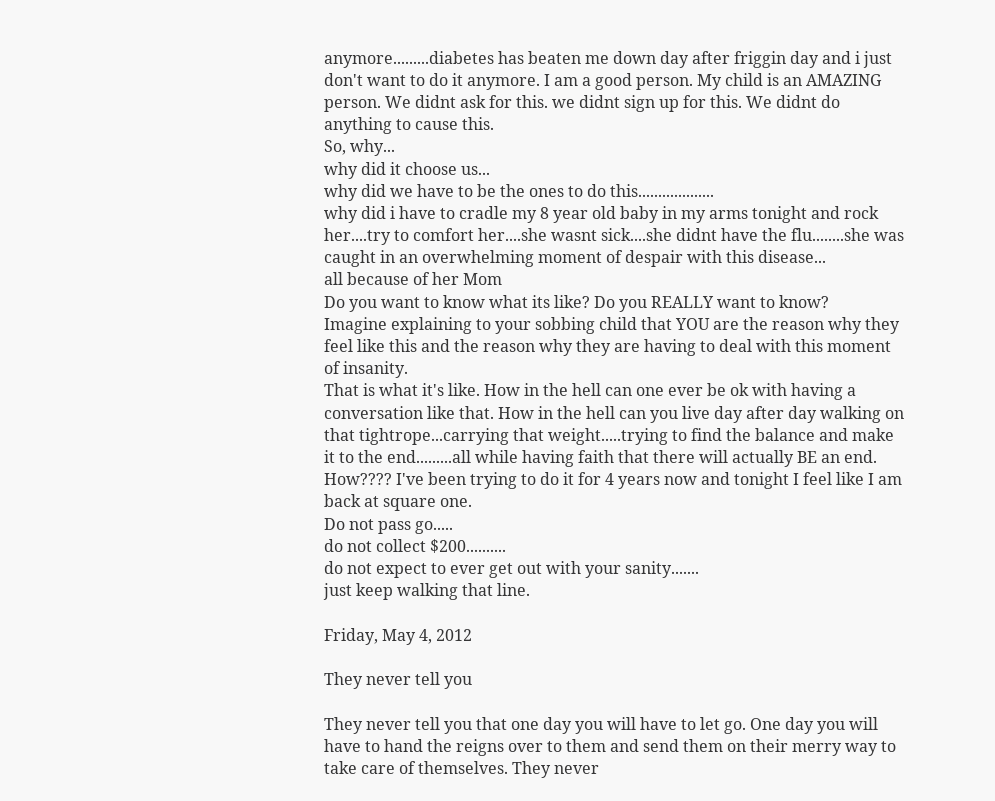anymore.........diabetes has beaten me down day after friggin day and i just don't want to do it anymore. I am a good person. My child is an AMAZING person. We didnt ask for this. we didnt sign up for this. We didnt do anything to cause this.
So, why...
why did it choose us...
why did we have to be the ones to do this...................
why did i have to cradle my 8 year old baby in my arms tonight and rock her....try to comfort her....she wasnt sick....she didnt have the flu........she was caught in an overwhelming moment of despair with this disease...
all because of her Mom
Do you want to know what its like? Do you REALLY want to know?
Imagine explaining to your sobbing child that YOU are the reason why they feel like this and the reason why they are having to deal with this moment of insanity.
That is what it's like. How in the hell can one ever be ok with having a conversation like that. How in the hell can you live day after day walking on that tightrope...carrying that weight.....trying to find the balance and make it to the end.........all while having faith that there will actually BE an end.
How???? I've been trying to do it for 4 years now and tonight I feel like I am back at square one.
Do not pass go.....
do not collect $200..........
do not expect to ever get out with your sanity.......
just keep walking that line.

Friday, May 4, 2012

They never tell you

They never tell you that one day you will have to let go. One day you will have to hand the reigns over to them and send them on their merry way to take care of themselves. They never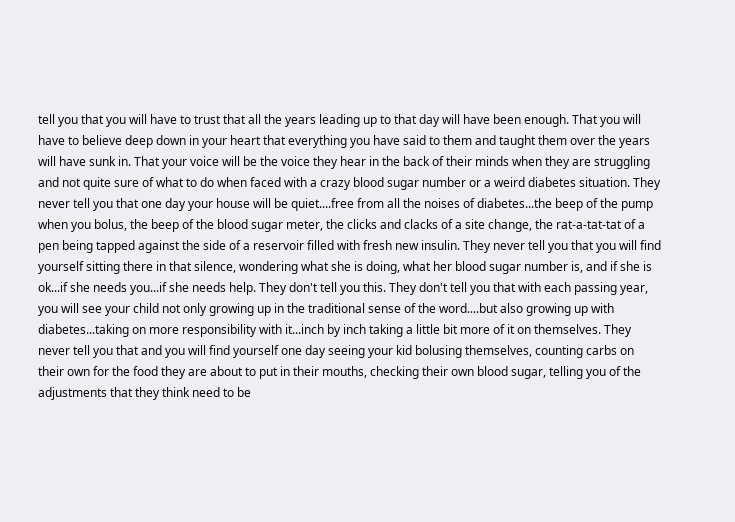tell you that you will have to trust that all the years leading up to that day will have been enough. That you will have to believe deep down in your heart that everything you have said to them and taught them over the years will have sunk in. That your voice will be the voice they hear in the back of their minds when they are struggling and not quite sure of what to do when faced with a crazy blood sugar number or a weird diabetes situation. They never tell you that one day your house will be quiet....free from all the noises of diabetes...the beep of the pump when you bolus, the beep of the blood sugar meter, the clicks and clacks of a site change, the rat-a-tat-tat of a pen being tapped against the side of a reservoir filled with fresh new insulin. They never tell you that you will find yourself sitting there in that silence, wondering what she is doing, what her blood sugar number is, and if she is ok...if she needs you...if she needs help. They don't tell you this. They don't tell you that with each passing year, you will see your child not only growing up in the traditional sense of the word....but also growing up with diabetes...taking on more responsibility with it...inch by inch taking a little bit more of it on themselves. They never tell you that and you will find yourself one day seeing your kid bolusing themselves, counting carbs on their own for the food they are about to put in their mouths, checking their own blood sugar, telling you of the adjustments that they think need to be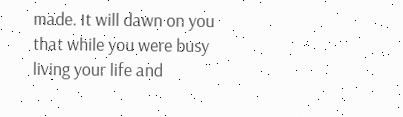made. It will dawn on you that while you were busy living your life and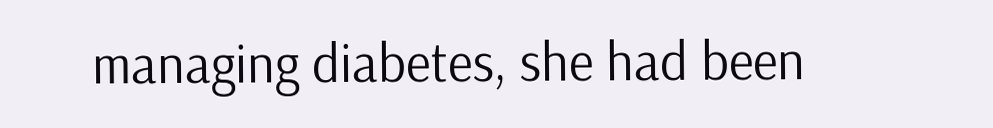managing diabetes, she had been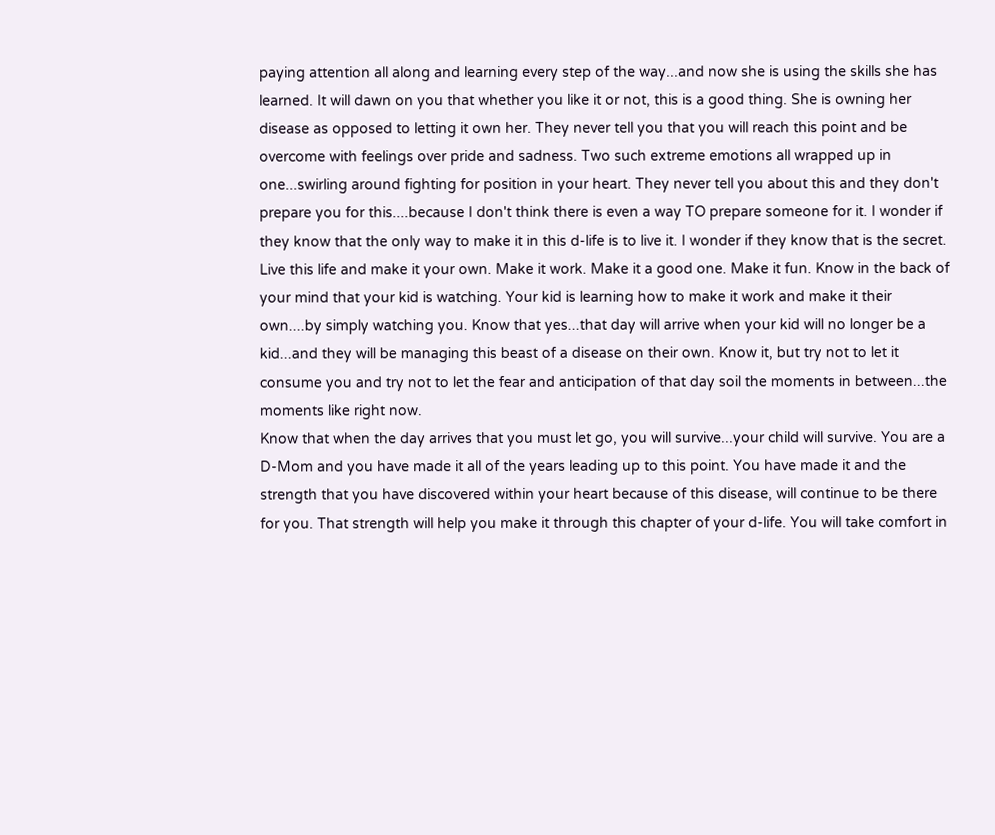paying attention all along and learning every step of the way...and now she is using the skills she has learned. It will dawn on you that whether you like it or not, this is a good thing. She is owning her disease as opposed to letting it own her. They never tell you that you will reach this point and be overcome with feelings over pride and sadness. Two such extreme emotions all wrapped up in one...swirling around fighting for position in your heart. They never tell you about this and they don't prepare you for this....because I don't think there is even a way TO prepare someone for it. I wonder if they know that the only way to make it in this d-life is to live it. I wonder if they know that is the secret.
Live this life and make it your own. Make it work. Make it a good one. Make it fun. Know in the back of your mind that your kid is watching. Your kid is learning how to make it work and make it their own....by simply watching you. Know that yes...that day will arrive when your kid will no longer be a kid...and they will be managing this beast of a disease on their own. Know it, but try not to let it consume you and try not to let the fear and anticipation of that day soil the moments in between...the moments like right now.
Know that when the day arrives that you must let go, you will survive...your child will survive. You are a D-Mom and you have made it all of the years leading up to this point. You have made it and the strength that you have discovered within your heart because of this disease, will continue to be there for you. That strength will help you make it through this chapter of your d-life. You will take comfort in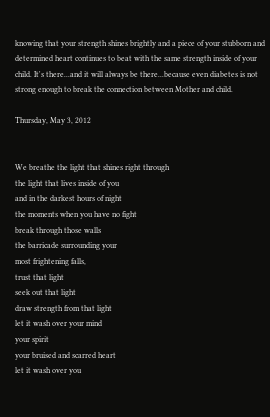knowing that your strength shines brightly and a piece of your stubborn and determined heart continues to beat with the same strength inside of your child. It's there...and it will always be there...because even diabetes is not strong enough to break the connection between Mother and child.

Thursday, May 3, 2012


We breathe the light that shines right through
the light that lives inside of you
and in the darkest hours of night
the moments when you have no fight
break through those walls
the barricade surrounding your
most frightening falls,
trust that light
seek out that light
draw strength from that light
let it wash over your mind
your spirit
your bruised and scarred heart
let it wash over you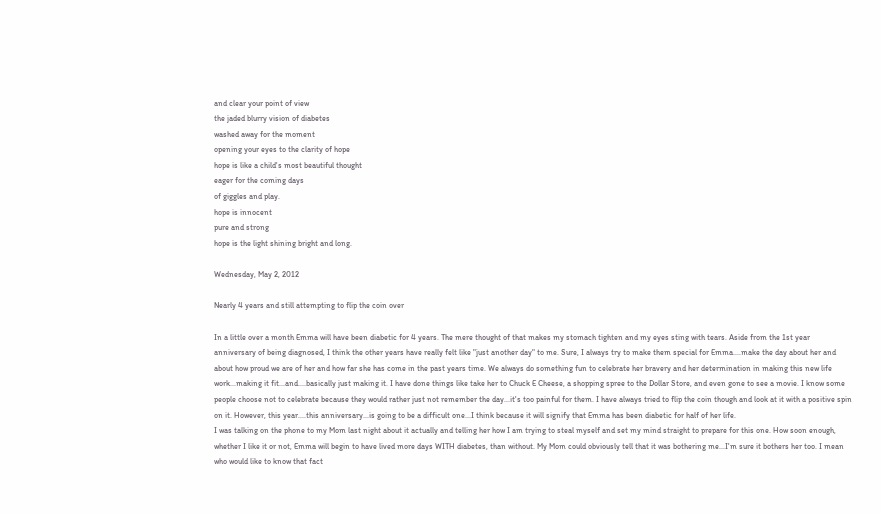and clear your point of view
the jaded blurry vision of diabetes
washed away for the moment
opening your eyes to the clarity of hope
hope is like a child's most beautiful thought
eager for the coming days
of giggles and play.
hope is innocent
pure and strong
hope is the light shining bright and long.

Wednesday, May 2, 2012

Nearly 4 years and still attempting to flip the coin over

In a little over a month Emma will have been diabetic for 4 years. The mere thought of that makes my stomach tighten and my eyes sting with tears. Aside from the 1st year anniversary of being diagnosed, I think the other years have really felt like "just another day" to me. Sure, I always try to make them special for Emma....make the day about her and about how proud we are of her and how far she has come in the past years time. We always do something fun to celebrate her bravery and her determination in making this new life work...making it fit...and....basically just making it. I have done things like take her to Chuck E Cheese, a shopping spree to the Dollar Store, and even gone to see a movie. I know some people choose not to celebrate because they would rather just not remember the day...it's too painful for them. I have always tried to flip the coin though and look at it with a positive spin on it. However, this year....this anniversary...is going to be a difficult one...I think because it will signify that Emma has been diabetic for half of her life.
I was talking on the phone to my Mom last night about it actually and telling her how I am trying to steal myself and set my mind straight to prepare for this one. How soon enough, whether I like it or not, Emma will begin to have lived more days WITH diabetes, than without. My Mom could obviously tell that it was bothering me...I'm sure it bothers her too. I mean who would like to know that fact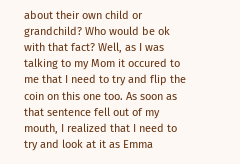about their own child or grandchild? Who would be ok with that fact? Well, as I was talking to my Mom it occured to me that I need to try and flip the coin on this one too. As soon as that sentence fell out of my mouth, I realized that I need to try and look at it as Emma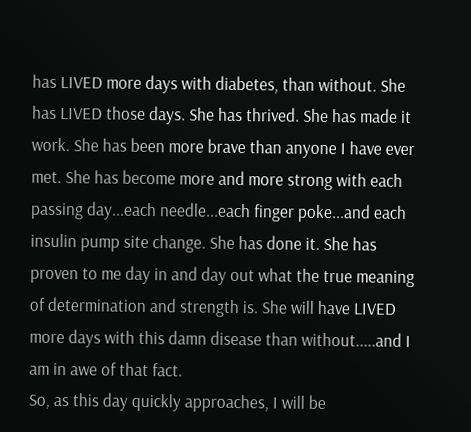has LIVED more days with diabetes, than without. She has LIVED those days. She has thrived. She has made it work. She has been more brave than anyone I have ever met. She has become more and more strong with each passing day...each needle...each finger poke...and each insulin pump site change. She has done it. She has proven to me day in and day out what the true meaning of determination and strength is. She will have LIVED more days with this damn disease than without.....and I am in awe of that fact.
So, as this day quickly approaches, I will be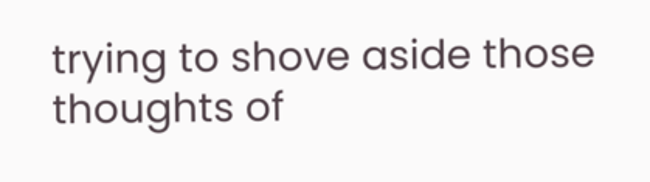trying to shove aside those thoughts of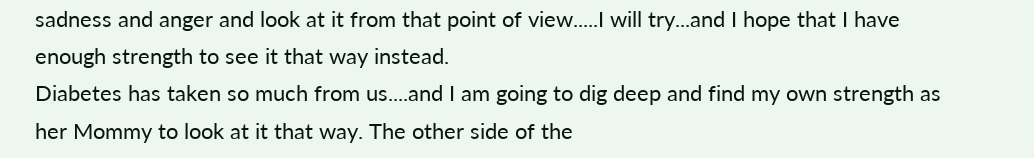sadness and anger and look at it from that point of view.....I will try...and I hope that I have enough strength to see it that way instead.
Diabetes has taken so much from us....and I am going to dig deep and find my own strength as her Mommy to look at it that way. The other side of the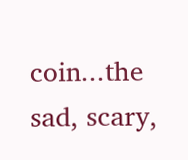coin...the sad, scary,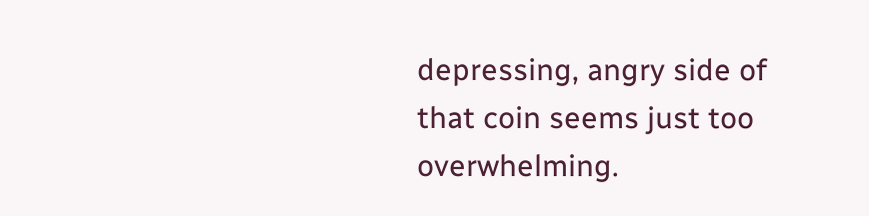depressing, angry side of that coin seems just too overwhelming.